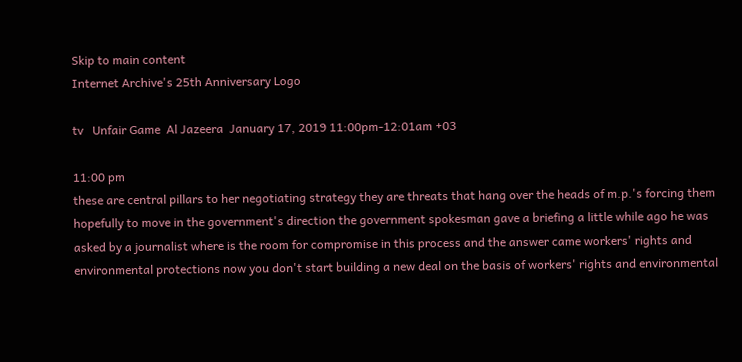Skip to main content
Internet Archive's 25th Anniversary Logo

tv   Unfair Game  Al Jazeera  January 17, 2019 11:00pm-12:01am +03

11:00 pm
these are central pillars to her negotiating strategy they are threats that hang over the heads of m.p.'s forcing them hopefully to move in the government's direction the government spokesman gave a briefing a little while ago he was asked by a journalist where is the room for compromise in this process and the answer came workers' rights and environmental protections now you don't start building a new deal on the basis of workers' rights and environmental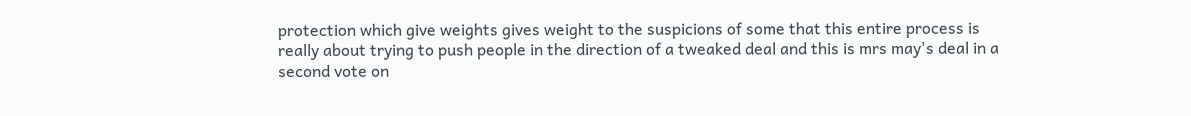protection which give weights gives weight to the suspicions of some that this entire process is really about trying to push people in the direction of a tweaked deal and this is mrs may's deal in a second vote on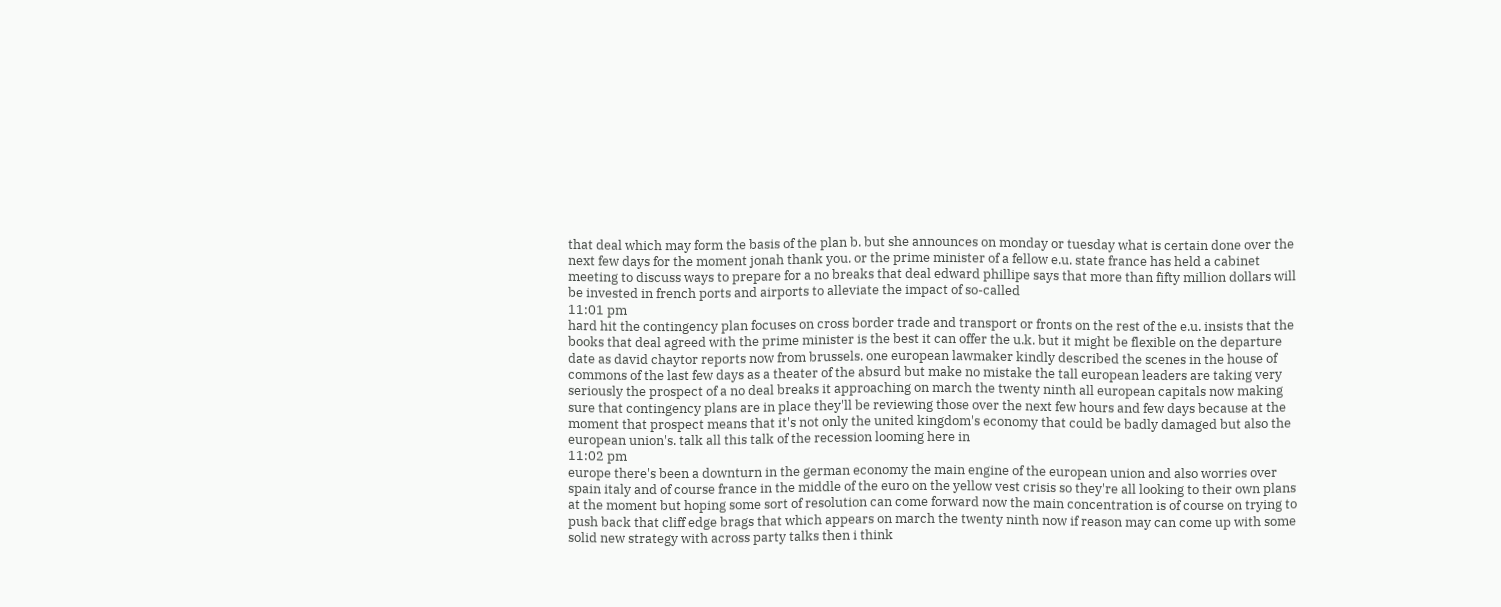that deal which may form the basis of the plan b. but she announces on monday or tuesday what is certain done over the next few days for the moment jonah thank you. or the prime minister of a fellow e.u. state france has held a cabinet meeting to discuss ways to prepare for a no breaks that deal edward phillipe says that more than fifty million dollars will be invested in french ports and airports to alleviate the impact of so-called
11:01 pm
hard hit the contingency plan focuses on cross border trade and transport or fronts on the rest of the e.u. insists that the books that deal agreed with the prime minister is the best it can offer the u.k. but it might be flexible on the departure date as david chaytor reports now from brussels. one european lawmaker kindly described the scenes in the house of commons of the last few days as a theater of the absurd but make no mistake the tall european leaders are taking very seriously the prospect of a no deal breaks it approaching on march the twenty ninth all european capitals now making sure that contingency plans are in place they'll be reviewing those over the next few hours and few days because at the moment that prospect means that it's not only the united kingdom's economy that could be badly damaged but also the european union's. talk all this talk of the recession looming here in
11:02 pm
europe there's been a downturn in the german economy the main engine of the european union and also worries over spain italy and of course france in the middle of the euro on the yellow vest crisis so they're all looking to their own plans at the moment but hoping some sort of resolution can come forward now the main concentration is of course on trying to push back that cliff edge brags that which appears on march the twenty ninth now if reason may can come up with some solid new strategy with across party talks then i think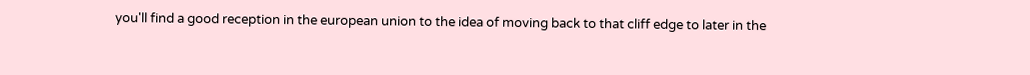you'll find a good reception in the european union to the idea of moving back to that cliff edge to later in the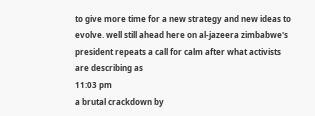to give more time for a new strategy and new ideas to evolve. well still ahead here on al-jazeera zimbabwe's president repeats a call for calm after what activists are describing as
11:03 pm
a brutal crackdown by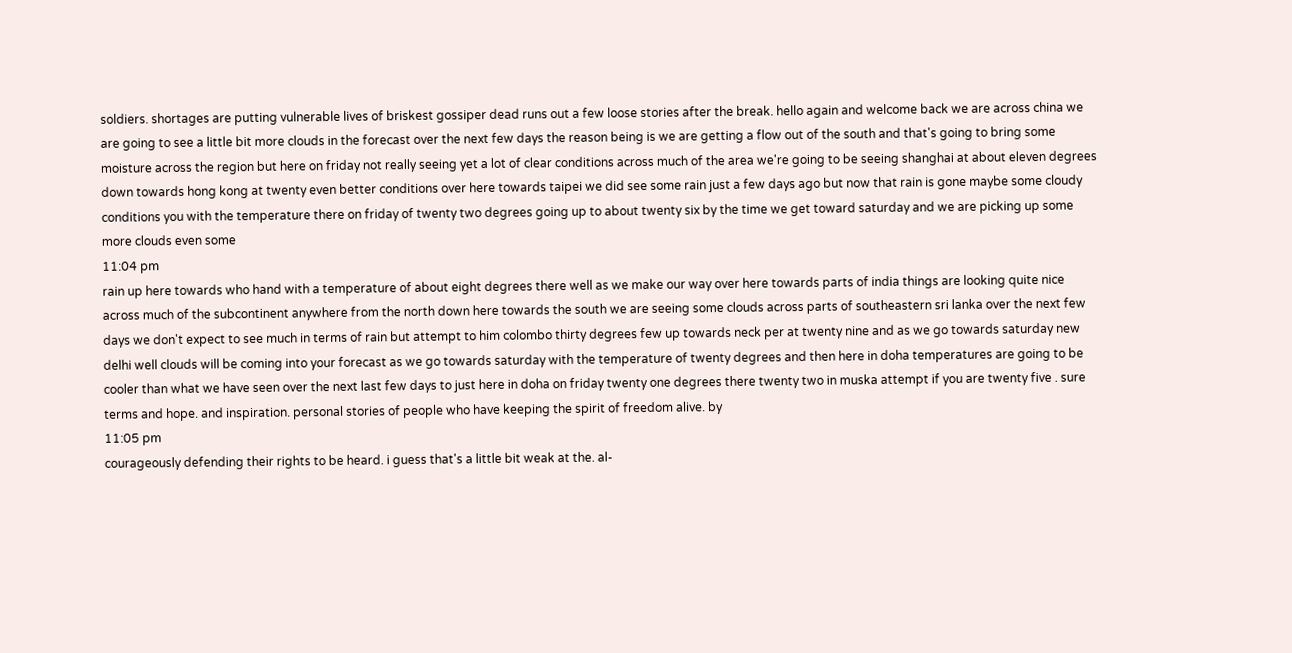soldiers. shortages are putting vulnerable lives of briskest gossiper dead runs out a few loose stories after the break. hello again and welcome back we are across china we are going to see a little bit more clouds in the forecast over the next few days the reason being is we are getting a flow out of the south and that's going to bring some moisture across the region but here on friday not really seeing yet a lot of clear conditions across much of the area we're going to be seeing shanghai at about eleven degrees down towards hong kong at twenty even better conditions over here towards taipei we did see some rain just a few days ago but now that rain is gone maybe some cloudy conditions you with the temperature there on friday of twenty two degrees going up to about twenty six by the time we get toward saturday and we are picking up some more clouds even some
11:04 pm
rain up here towards who hand with a temperature of about eight degrees there well as we make our way over here towards parts of india things are looking quite nice across much of the subcontinent anywhere from the north down here towards the south we are seeing some clouds across parts of southeastern sri lanka over the next few days we don't expect to see much in terms of rain but attempt to him colombo thirty degrees few up towards neck per at twenty nine and as we go towards saturday new delhi well clouds will be coming into your forecast as we go towards saturday with the temperature of twenty degrees and then here in doha temperatures are going to be cooler than what we have seen over the next last few days to just here in doha on friday twenty one degrees there twenty two in muska attempt if you are twenty five . sure terms and hope. and inspiration. personal stories of people who have keeping the spirit of freedom alive. by
11:05 pm
courageously defending their rights to be heard. i guess that's a little bit weak at the. al-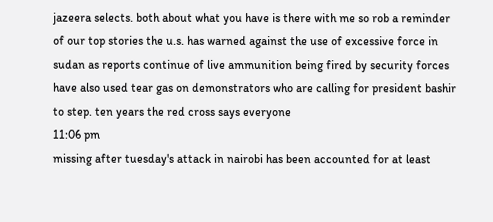jazeera selects. both about what you have is there with me so rob a reminder of our top stories the u.s. has warned against the use of excessive force in sudan as reports continue of live ammunition being fired by security forces have also used tear gas on demonstrators who are calling for president bashir to step. ten years the red cross says everyone
11:06 pm
missing after tuesday's attack in nairobi has been accounted for at least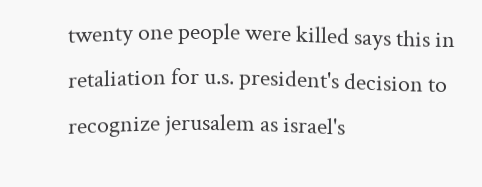twenty one people were killed says this in retaliation for u.s. president's decision to recognize jerusalem as israel's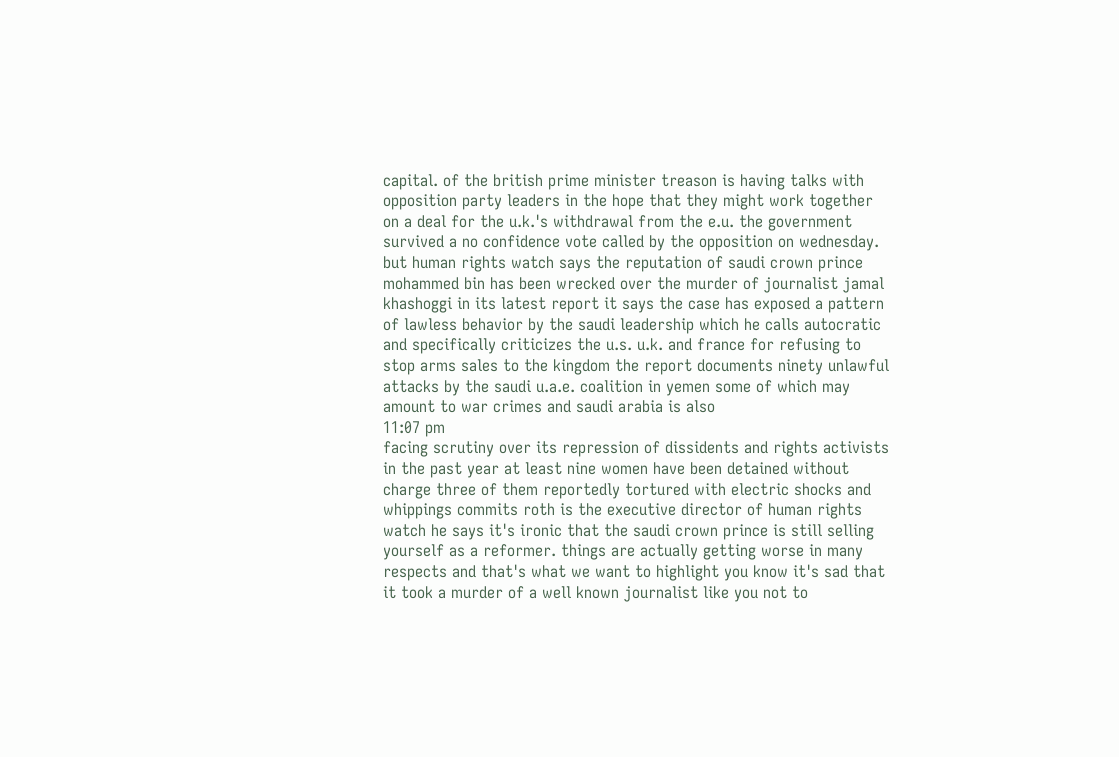capital. of the british prime minister treason is having talks with opposition party leaders in the hope that they might work together on a deal for the u.k.'s withdrawal from the e.u. the government survived a no confidence vote called by the opposition on wednesday. but human rights watch says the reputation of saudi crown prince mohammed bin has been wrecked over the murder of journalist jamal khashoggi in its latest report it says the case has exposed a pattern of lawless behavior by the saudi leadership which he calls autocratic and specifically criticizes the u.s. u.k. and france for refusing to stop arms sales to the kingdom the report documents ninety unlawful attacks by the saudi u.a.e. coalition in yemen some of which may amount to war crimes and saudi arabia is also
11:07 pm
facing scrutiny over its repression of dissidents and rights activists in the past year at least nine women have been detained without charge three of them reportedly tortured with electric shocks and whippings commits roth is the executive director of human rights watch he says it's ironic that the saudi crown prince is still selling yourself as a reformer. things are actually getting worse in many respects and that's what we want to highlight you know it's sad that it took a murder of a well known journalist like you not to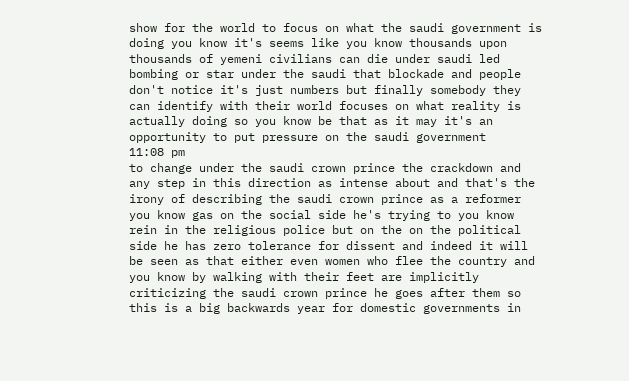show for the world to focus on what the saudi government is doing you know it's seems like you know thousands upon thousands of yemeni civilians can die under saudi led bombing or star under the saudi that blockade and people don't notice it's just numbers but finally somebody they can identify with their world focuses on what reality is actually doing so you know be that as it may it's an opportunity to put pressure on the saudi government
11:08 pm
to change under the saudi crown prince the crackdown and any step in this direction as intense about and that's the irony of describing the saudi crown prince as a reformer you know gas on the social side he's trying to you know rein in the religious police but on the on the political side he has zero tolerance for dissent and indeed it will be seen as that either even women who flee the country and you know by walking with their feet are implicitly criticizing the saudi crown prince he goes after them so this is a big backwards year for domestic governments in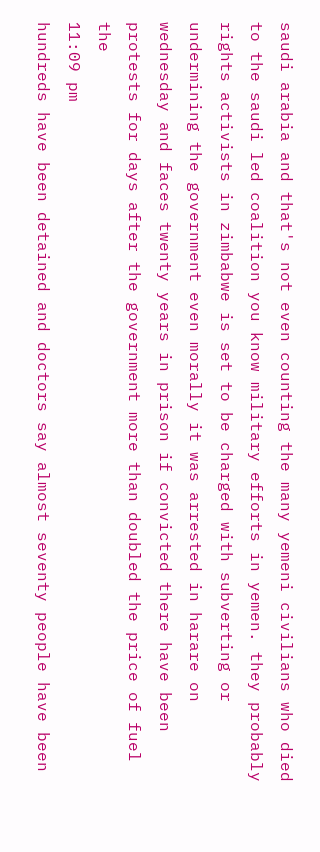saudi arabia and that's not even counting the many yemeni civilians who died to the saudi led coalition you know military efforts in yemen. they probably rights activists in zimbabwe is set to be charged with subverting or undermining the government even morally it was arrested in harare on wednesday and faces twenty years in prison if convicted there have been protests for days after the government more than doubled the price of fuel the
11:09 pm
hundreds have been detained and doctors say almost seventy people have been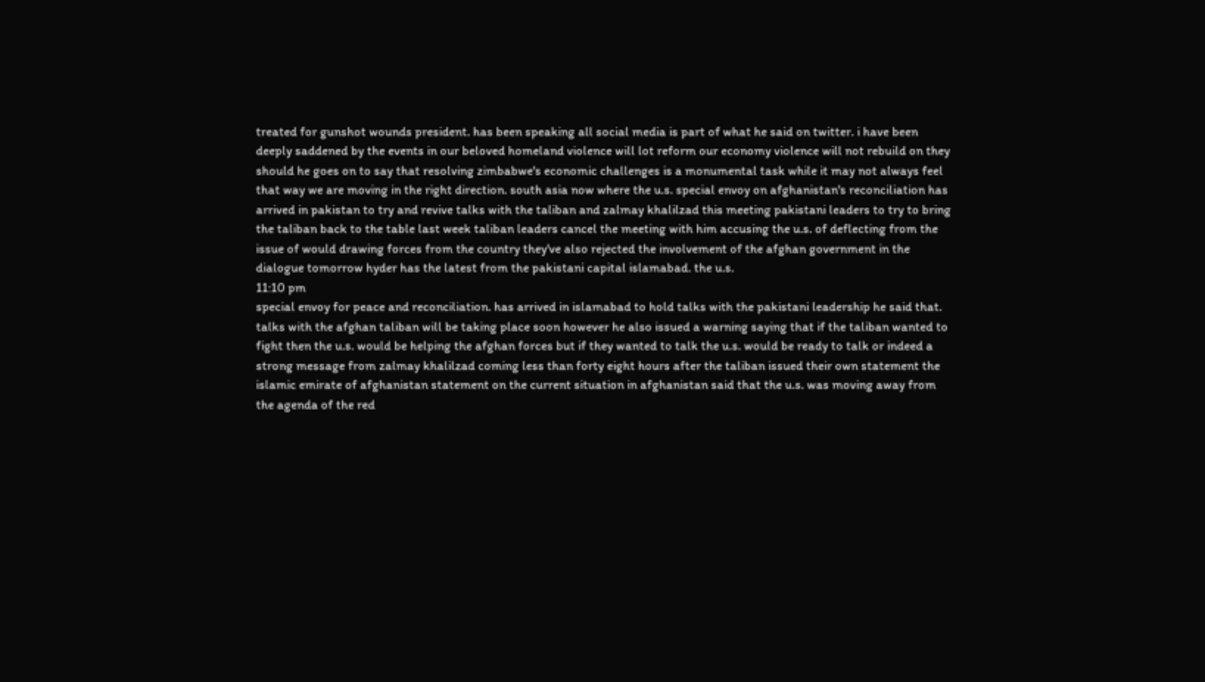treated for gunshot wounds president. has been speaking all social media is part of what he said on twitter. i have been deeply saddened by the events in our beloved homeland violence will lot reform our economy violence will not rebuild on they should he goes on to say that resolving zimbabwe's economic challenges is a monumental task while it may not always feel that way we are moving in the right direction. south asia now where the u.s. special envoy on afghanistan's reconciliation has arrived in pakistan to try and revive talks with the taliban and zalmay khalilzad this meeting pakistani leaders to try to bring the taliban back to the table last week taliban leaders cancel the meeting with him accusing the u.s. of deflecting from the issue of would drawing forces from the country they've also rejected the involvement of the afghan government in the dialogue tomorrow hyder has the latest from the pakistani capital islamabad. the u.s.
11:10 pm
special envoy for peace and reconciliation. has arrived in islamabad to hold talks with the pakistani leadership he said that. talks with the afghan taliban will be taking place soon however he also issued a warning saying that if the taliban wanted to fight then the u.s. would be helping the afghan forces but if they wanted to talk the u.s. would be ready to talk or indeed a strong message from zalmay khalilzad coming less than forty eight hours after the taliban issued their own statement the islamic emirate of afghanistan statement on the current situation in afghanistan said that the u.s. was moving away from the agenda of the red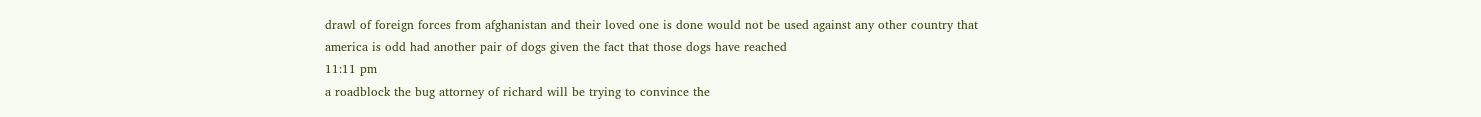drawl of foreign forces from afghanistan and their loved one is done would not be used against any other country that america is odd had another pair of dogs given the fact that those dogs have reached
11:11 pm
a roadblock the bug attorney of richard will be trying to convince the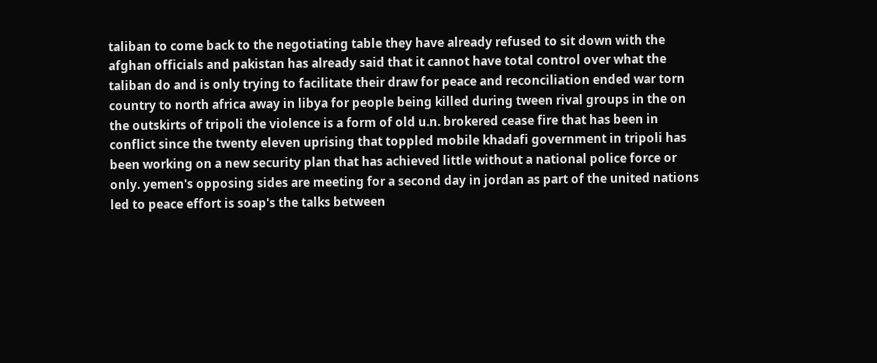taliban to come back to the negotiating table they have already refused to sit down with the afghan officials and pakistan has already said that it cannot have total control over what the taliban do and is only trying to facilitate their draw for peace and reconciliation ended war torn country to north africa away in libya for people being killed during tween rival groups in the on the outskirts of tripoli the violence is a form of old u.n. brokered cease fire that has been in conflict since the twenty eleven uprising that toppled mobile khadafi government in tripoli has been working on a new security plan that has achieved little without a national police force or only. yemen's opposing sides are meeting for a second day in jordan as part of the united nations led to peace effort is soap's the talks between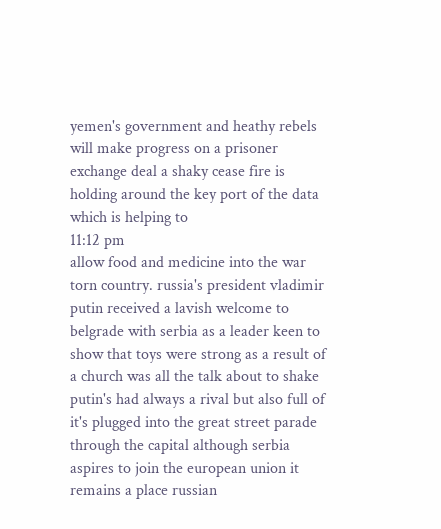yemen's government and heathy rebels will make progress on a prisoner exchange deal a shaky cease fire is holding around the key port of the data which is helping to
11:12 pm
allow food and medicine into the war torn country. russia's president vladimir putin received a lavish welcome to belgrade with serbia as a leader keen to show that toys were strong as a result of a church was all the talk about to shake putin's had always a rival but also full of it's plugged into the great street parade through the capital although serbia aspires to join the european union it remains a place russian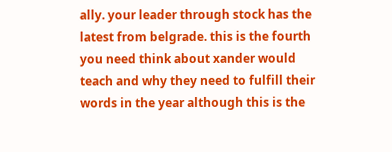ally. your leader through stock has the latest from belgrade. this is the fourth you need think about xander would teach and why they need to fulfill their words in the year although this is the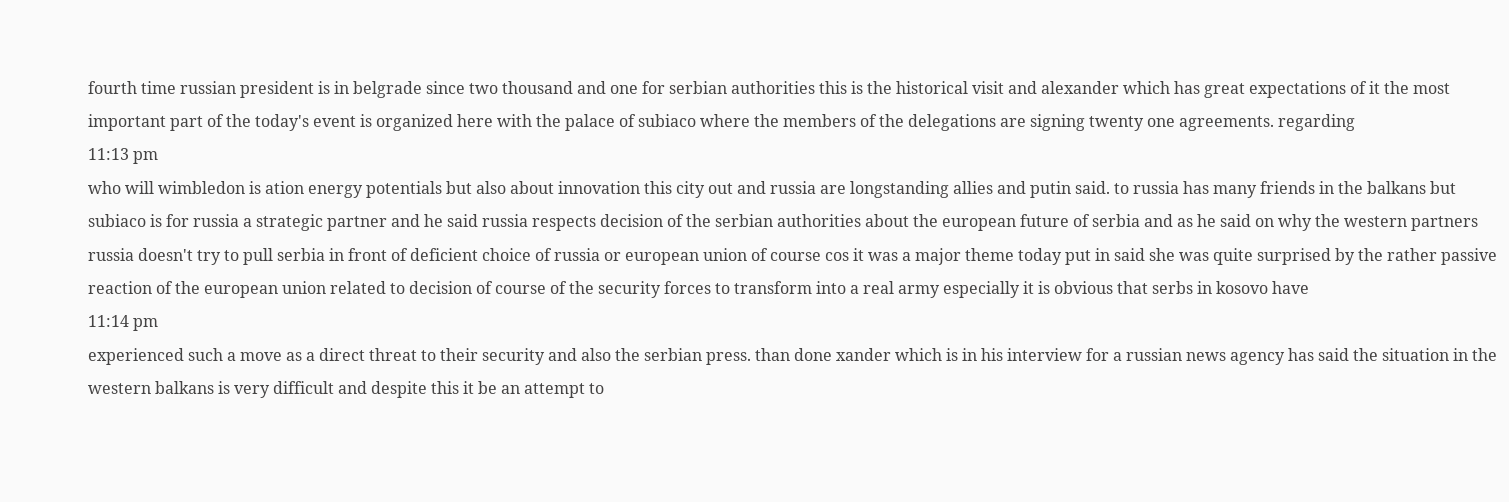fourth time russian president is in belgrade since two thousand and one for serbian authorities this is the historical visit and alexander which has great expectations of it the most important part of the today's event is organized here with the palace of subiaco where the members of the delegations are signing twenty one agreements. regarding
11:13 pm
who will wimbledon is ation energy potentials but also about innovation this city out and russia are longstanding allies and putin said. to russia has many friends in the balkans but subiaco is for russia a strategic partner and he said russia respects decision of the serbian authorities about the european future of serbia and as he said on why the western partners russia doesn't try to pull serbia in front of deficient choice of russia or european union of course cos it was a major theme today put in said she was quite surprised by the rather passive reaction of the european union related to decision of course of the security forces to transform into a real army especially it is obvious that serbs in kosovo have
11:14 pm
experienced such a move as a direct threat to their security and also the serbian press. than done xander which is in his interview for a russian news agency has said the situation in the western balkans is very difficult and despite this it be an attempt to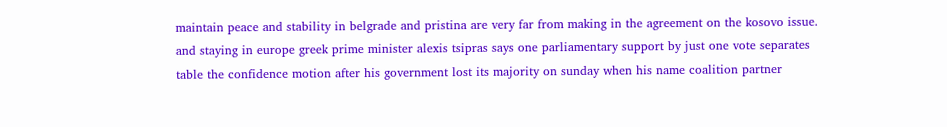maintain peace and stability in belgrade and pristina are very far from making in the agreement on the kosovo issue. and staying in europe greek prime minister alexis tsipras says one parliamentary support by just one vote separates table the confidence motion after his government lost its majority on sunday when his name coalition partner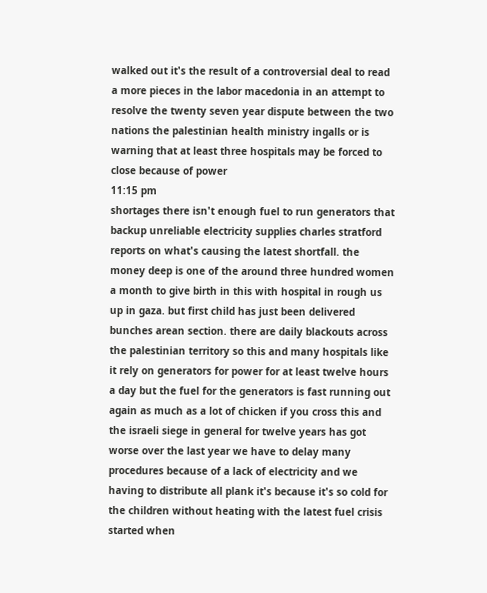walked out it's the result of a controversial deal to read a more pieces in the labor macedonia in an attempt to resolve the twenty seven year dispute between the two nations the palestinian health ministry ingalls or is warning that at least three hospitals may be forced to close because of power
11:15 pm
shortages there isn't enough fuel to run generators that backup unreliable electricity supplies charles stratford reports on what's causing the latest shortfall. the money deep is one of the around three hundred women a month to give birth in this with hospital in rough us up in gaza. but first child has just been delivered bunches arean section. there are daily blackouts across the palestinian territory so this and many hospitals like it rely on generators for power for at least twelve hours a day but the fuel for the generators is fast running out again as much as a lot of chicken if you cross this and the israeli siege in general for twelve years has got worse over the last year we have to delay many procedures because of a lack of electricity and we having to distribute all plank it's because it's so cold for the children without heating with the latest fuel crisis started when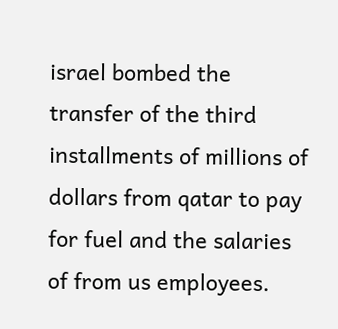israel bombed the transfer of the third installments of millions of dollars from qatar to pay for fuel and the salaries of from us employees.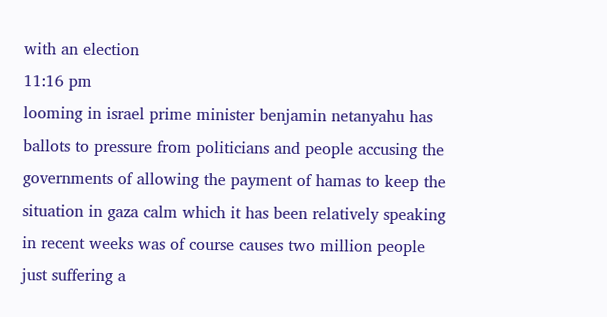with an election
11:16 pm
looming in israel prime minister benjamin netanyahu has ballots to pressure from politicians and people accusing the governments of allowing the payment of hamas to keep the situation in gaza calm which it has been relatively speaking in recent weeks was of course causes two million people just suffering a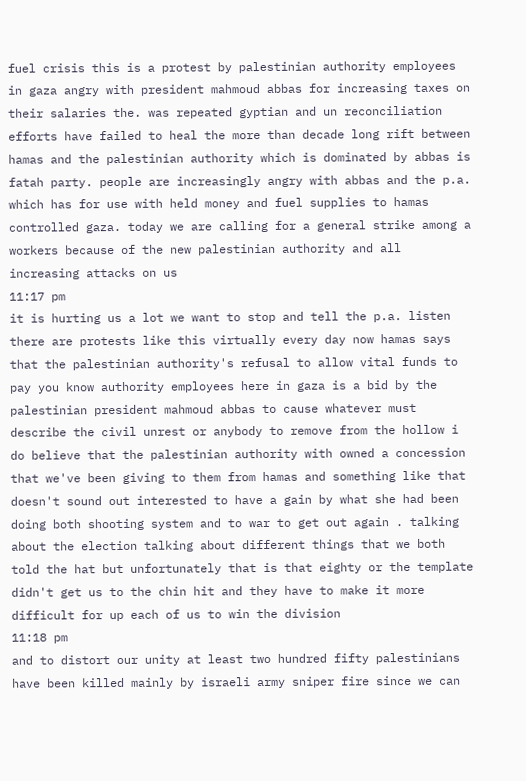fuel crisis this is a protest by palestinian authority employees in gaza angry with president mahmoud abbas for increasing taxes on their salaries the. was repeated gyptian and un reconciliation efforts have failed to heal the more than decade long rift between hamas and the palestinian authority which is dominated by abbas is fatah party. people are increasingly angry with abbas and the p.a. which has for use with held money and fuel supplies to hamas controlled gaza. today we are calling for a general strike among a workers because of the new palestinian authority and all increasing attacks on us
11:17 pm
it is hurting us a lot we want to stop and tell the p.a. listen there are protests like this virtually every day now hamas says that the palestinian authority's refusal to allow vital funds to pay you know authority employees here in gaza is a bid by the palestinian president mahmoud abbas to cause whatever must describe the civil unrest or anybody to remove from the hollow i do believe that the palestinian authority with owned a concession that we've been giving to them from hamas and something like that doesn't sound out interested to have a gain by what she had been doing both shooting system and to war to get out again . talking about the election talking about different things that we both told the hat but unfortunately that is that eighty or the template didn't get us to the chin hit and they have to make it more difficult for up each of us to win the division
11:18 pm
and to distort our unity at least two hundred fifty palestinians have been killed mainly by israeli army sniper fire since we can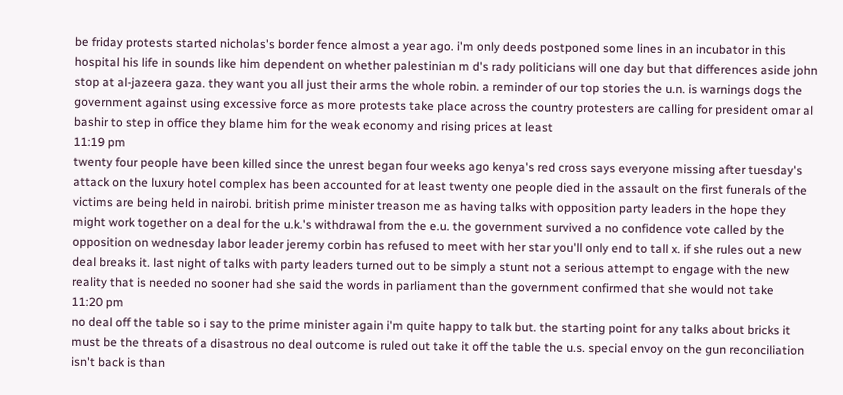be friday protests started nicholas's border fence almost a year ago. i'm only deeds postponed some lines in an incubator in this hospital his life in sounds like him dependent on whether palestinian m d's rady politicians will one day but that differences aside john stop at al-jazeera gaza. they want you all just their arms the whole robin. a reminder of our top stories the u.n. is warnings dogs the government against using excessive force as more protests take place across the country protesters are calling for president omar al bashir to step in office they blame him for the weak economy and rising prices at least
11:19 pm
twenty four people have been killed since the unrest began four weeks ago kenya's red cross says everyone missing after tuesday's attack on the luxury hotel complex has been accounted for at least twenty one people died in the assault on the first funerals of the victims are being held in nairobi. british prime minister treason me as having talks with opposition party leaders in the hope they might work together on a deal for the u.k.'s withdrawal from the e.u. the government survived a no confidence vote called by the opposition on wednesday labor leader jeremy corbin has refused to meet with her star you'll only end to tall x. if she rules out a new deal breaks it. last night of talks with party leaders turned out to be simply a stunt not a serious attempt to engage with the new reality that is needed no sooner had she said the words in parliament than the government confirmed that she would not take
11:20 pm
no deal off the table so i say to the prime minister again i'm quite happy to talk but. the starting point for any talks about bricks it must be the threats of a disastrous no deal outcome is ruled out take it off the table the u.s. special envoy on the gun reconciliation isn't back is than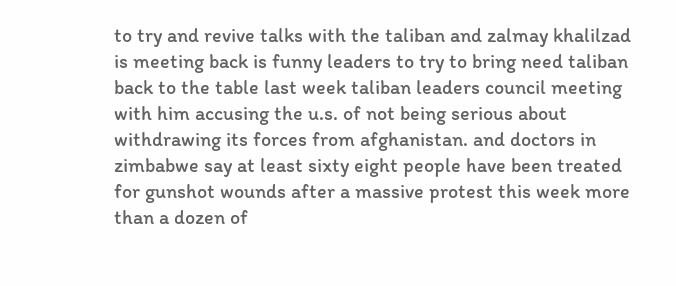to try and revive talks with the taliban and zalmay khalilzad is meeting back is funny leaders to try to bring need taliban back to the table last week taliban leaders council meeting with him accusing the u.s. of not being serious about withdrawing its forces from afghanistan. and doctors in zimbabwe say at least sixty eight people have been treated for gunshot wounds after a massive protest this week more than a dozen of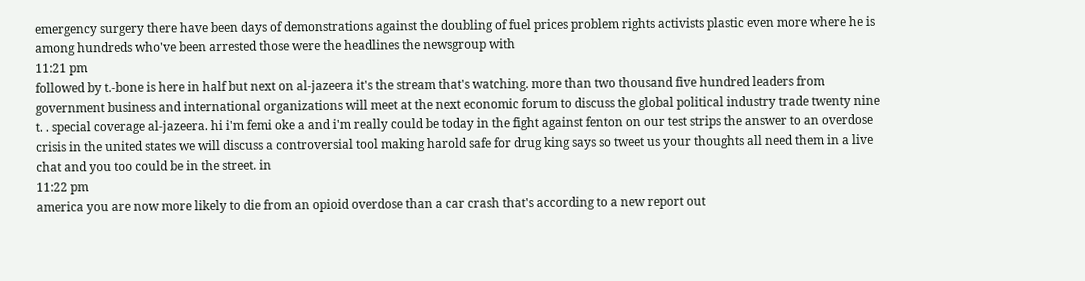emergency surgery there have been days of demonstrations against the doubling of fuel prices problem rights activists plastic even more where he is among hundreds who've been arrested those were the headlines the newsgroup with
11:21 pm
followed by t.-bone is here in half but next on al-jazeera it's the stream that's watching. more than two thousand five hundred leaders from government business and international organizations will meet at the next economic forum to discuss the global political industry trade twenty nine t. . special coverage al-jazeera. hi i'm femi oke a and i'm really could be today in the fight against fenton on our test strips the answer to an overdose crisis in the united states we will discuss a controversial tool making harold safe for drug king says so tweet us your thoughts all need them in a live chat and you too could be in the street. in
11:22 pm
america you are now more likely to die from an opioid overdose than a car crash that's according to a new report out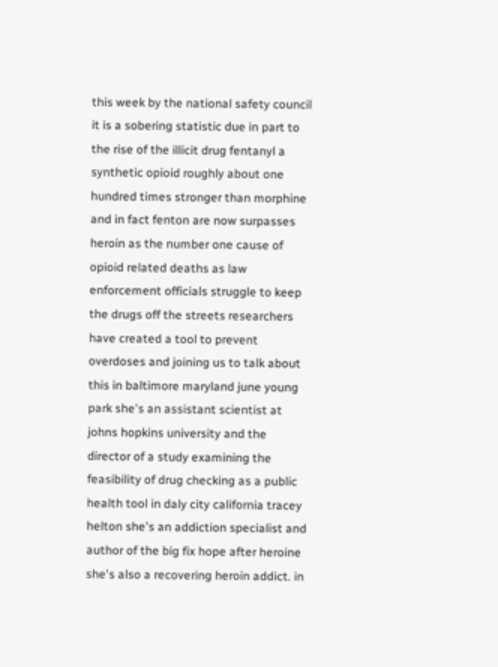this week by the national safety council it is a sobering statistic due in part to the rise of the illicit drug fentanyl a synthetic opioid roughly about one hundred times stronger than morphine and in fact fenton are now surpasses heroin as the number one cause of opioid related deaths as law enforcement officials struggle to keep the drugs off the streets researchers have created a tool to prevent overdoses and joining us to talk about this in baltimore maryland june young park she's an assistant scientist at johns hopkins university and the director of a study examining the feasibility of drug checking as a public health tool in daly city california tracey helton she's an addiction specialist and author of the big fix hope after heroine she's also a recovering heroin addict. in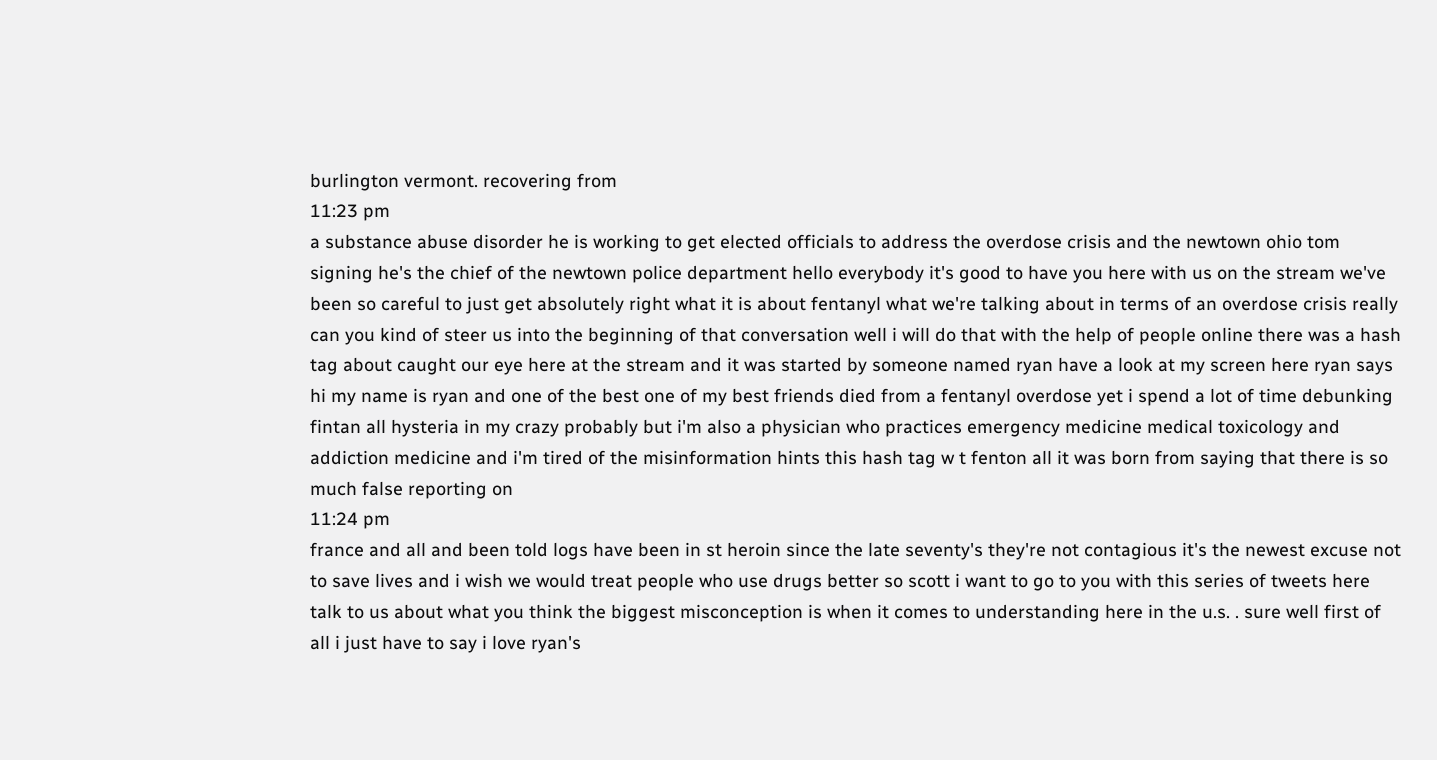burlington vermont. recovering from
11:23 pm
a substance abuse disorder he is working to get elected officials to address the overdose crisis and the newtown ohio tom signing he's the chief of the newtown police department hello everybody it's good to have you here with us on the stream we've been so careful to just get absolutely right what it is about fentanyl what we're talking about in terms of an overdose crisis really can you kind of steer us into the beginning of that conversation well i will do that with the help of people online there was a hash tag about caught our eye here at the stream and it was started by someone named ryan have a look at my screen here ryan says hi my name is ryan and one of the best one of my best friends died from a fentanyl overdose yet i spend a lot of time debunking fintan all hysteria in my crazy probably but i'm also a physician who practices emergency medicine medical toxicology and addiction medicine and i'm tired of the misinformation hints this hash tag w t fenton all it was born from saying that there is so much false reporting on
11:24 pm
france and all and been told logs have been in st heroin since the late seventy's they're not contagious it's the newest excuse not to save lives and i wish we would treat people who use drugs better so scott i want to go to you with this series of tweets here talk to us about what you think the biggest misconception is when it comes to understanding here in the u.s. . sure well first of all i just have to say i love ryan's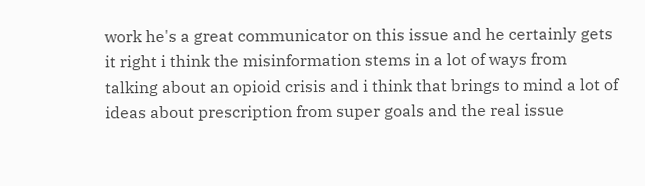work he's a great communicator on this issue and he certainly gets it right i think the misinformation stems in a lot of ways from talking about an opioid crisis and i think that brings to mind a lot of ideas about prescription from super goals and the real issue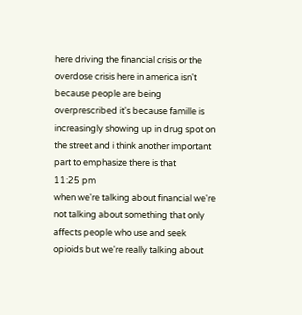here driving the financial crisis or the overdose crisis here in america isn't because people are being overprescribed it's because famille is increasingly showing up in drug spot on the street and i think another important part to emphasize there is that
11:25 pm
when we're talking about financial we're not talking about something that only affects people who use and seek opioids but we're really talking about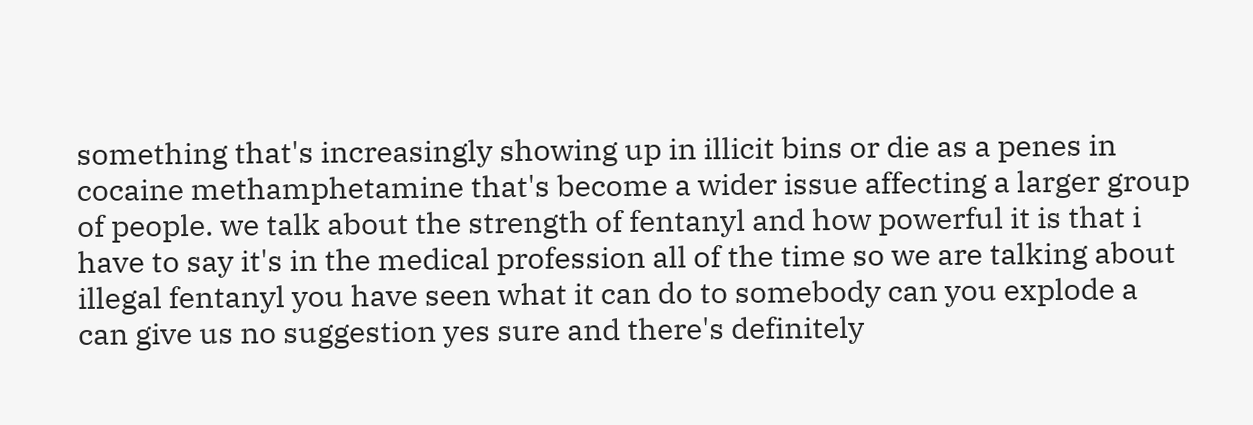something that's increasingly showing up in illicit bins or die as a penes in cocaine methamphetamine that's become a wider issue affecting a larger group of people. we talk about the strength of fentanyl and how powerful it is that i have to say it's in the medical profession all of the time so we are talking about illegal fentanyl you have seen what it can do to somebody can you explode a can give us no suggestion yes sure and there's definitely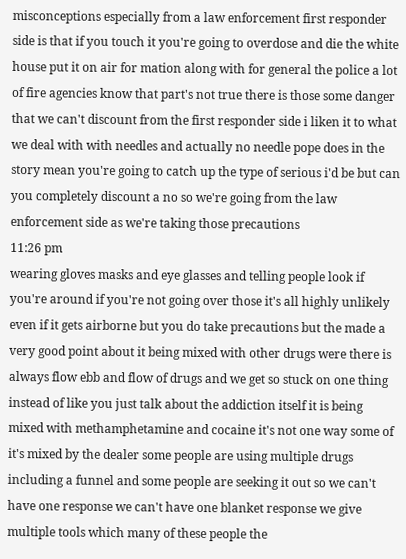misconceptions especially from a law enforcement first responder side is that if you touch it you're going to overdose and die the white house put it on air for mation along with for general the police a lot of fire agencies know that part's not true there is those some danger that we can't discount from the first responder side i liken it to what we deal with with needles and actually no needle pope does in the story mean you're going to catch up the type of serious i'd be but can you completely discount a no so we're going from the law enforcement side as we're taking those precautions
11:26 pm
wearing gloves masks and eye glasses and telling people look if you're around if you're not going over those it's all highly unlikely even if it gets airborne but you do take precautions but the made a very good point about it being mixed with other drugs were there is always flow ebb and flow of drugs and we get so stuck on one thing instead of like you just talk about the addiction itself it is being mixed with methamphetamine and cocaine it's not one way some of it's mixed by the dealer some people are using multiple drugs including a funnel and some people are seeking it out so we can't have one response we can't have one blanket response we give multiple tools which many of these people the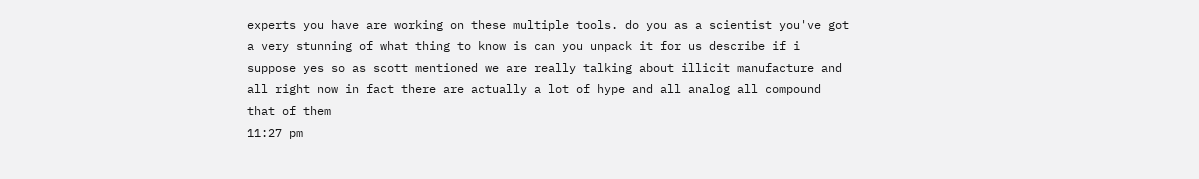experts you have are working on these multiple tools. do you as a scientist you've got a very stunning of what thing to know is can you unpack it for us describe if i suppose yes so as scott mentioned we are really talking about illicit manufacture and all right now in fact there are actually a lot of hype and all analog all compound that of them
11:27 pm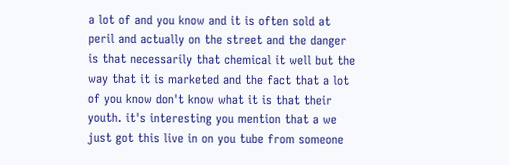a lot of and you know and it is often sold at peril and actually on the street and the danger is that necessarily that chemical it well but the way that it is marketed and the fact that a lot of you know don't know what it is that their youth. it's interesting you mention that a we just got this live in on you tube from someone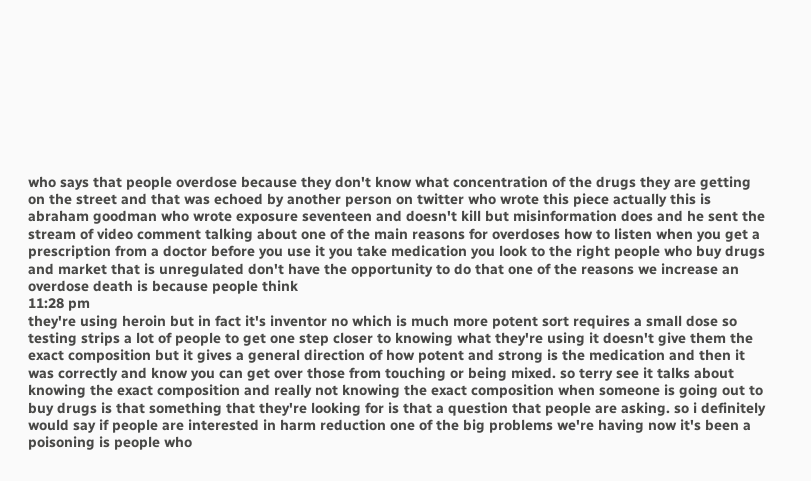who says that people overdose because they don't know what concentration of the drugs they are getting on the street and that was echoed by another person on twitter who wrote this piece actually this is abraham goodman who wrote exposure seventeen and doesn't kill but misinformation does and he sent the stream of video comment talking about one of the main reasons for overdoses how to listen when you get a prescription from a doctor before you use it you take medication you look to the right people who buy drugs and market that is unregulated don't have the opportunity to do that one of the reasons we increase an overdose death is because people think
11:28 pm
they're using heroin but in fact it's inventor no which is much more potent sort requires a small dose so testing strips a lot of people to get one step closer to knowing what they're using it doesn't give them the exact composition but it gives a general direction of how potent and strong is the medication and then it was correctly and know you can get over those from touching or being mixed. so terry see it talks about knowing the exact composition and really not knowing the exact composition when someone is going out to buy drugs is that something that they're looking for is that a question that people are asking. so i definitely would say if people are interested in harm reduction one of the big problems we're having now it's been a poisoning is people who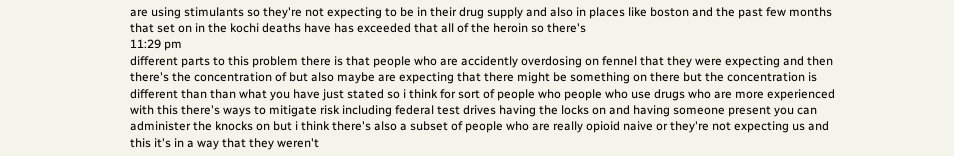are using stimulants so they're not expecting to be in their drug supply and also in places like boston and the past few months that set on in the kochi deaths have has exceeded that all of the heroin so there's
11:29 pm
different parts to this problem there is that people who are accidently overdosing on fennel that they were expecting and then there's the concentration of but also maybe are expecting that there might be something on there but the concentration is different than than what you have just stated so i think for sort of people who people who use drugs who are more experienced with this there's ways to mitigate risk including federal test drives having the locks on and having someone present you can administer the knocks on but i think there's also a subset of people who are really opioid naive or they're not expecting us and this it's in a way that they weren't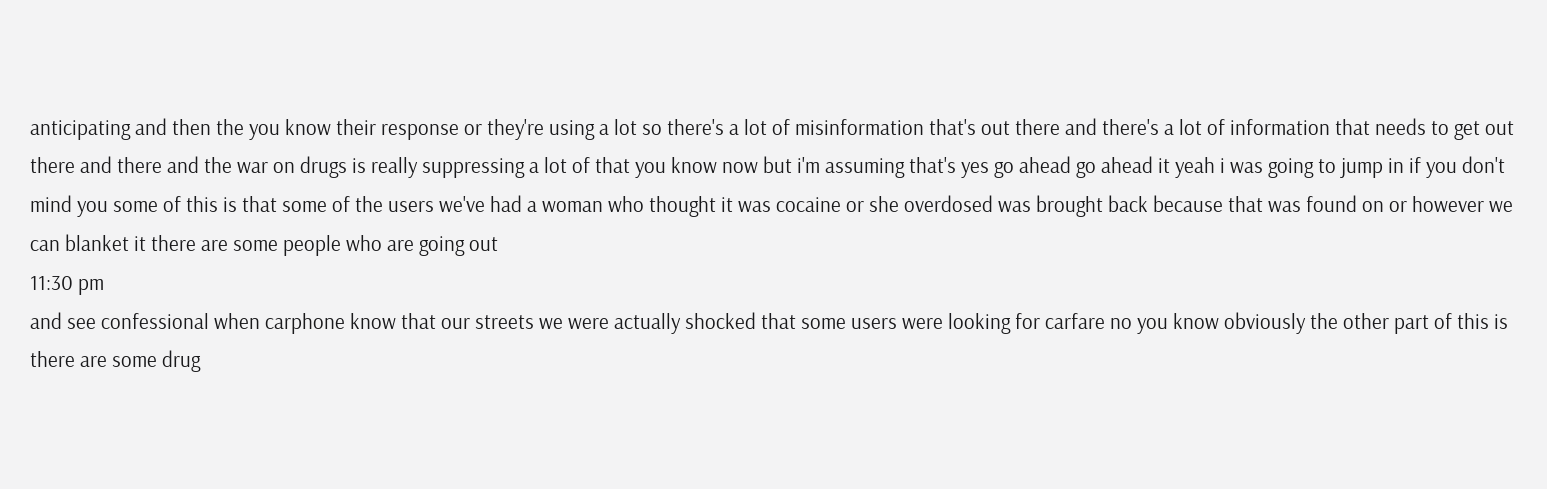anticipating and then the you know their response or they're using a lot so there's a lot of misinformation that's out there and there's a lot of information that needs to get out there and there and the war on drugs is really suppressing a lot of that you know now but i'm assuming that's yes go ahead go ahead it yeah i was going to jump in if you don't mind you some of this is that some of the users we've had a woman who thought it was cocaine or she overdosed was brought back because that was found on or however we can blanket it there are some people who are going out
11:30 pm
and see confessional when carphone know that our streets we were actually shocked that some users were looking for carfare no you know obviously the other part of this is there are some drug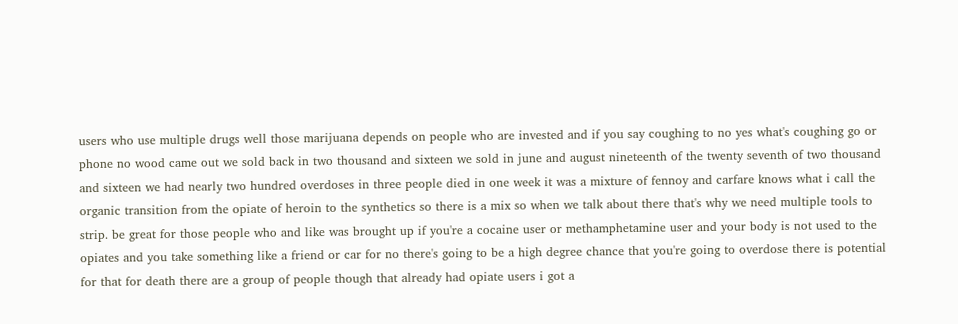users who use multiple drugs well those marijuana depends on people who are invested and if you say coughing to no yes what's coughing go or phone no wood came out we sold back in two thousand and sixteen we sold in june and august nineteenth of the twenty seventh of two thousand and sixteen we had nearly two hundred overdoses in three people died in one week it was a mixture of fennoy and carfare knows what i call the organic transition from the opiate of heroin to the synthetics so there is a mix so when we talk about there that's why we need multiple tools to strip. be great for those people who and like was brought up if you're a cocaine user or methamphetamine user and your body is not used to the opiates and you take something like a friend or car for no there's going to be a high degree chance that you're going to overdose there is potential for that for death there are a group of people though that already had opiate users i got a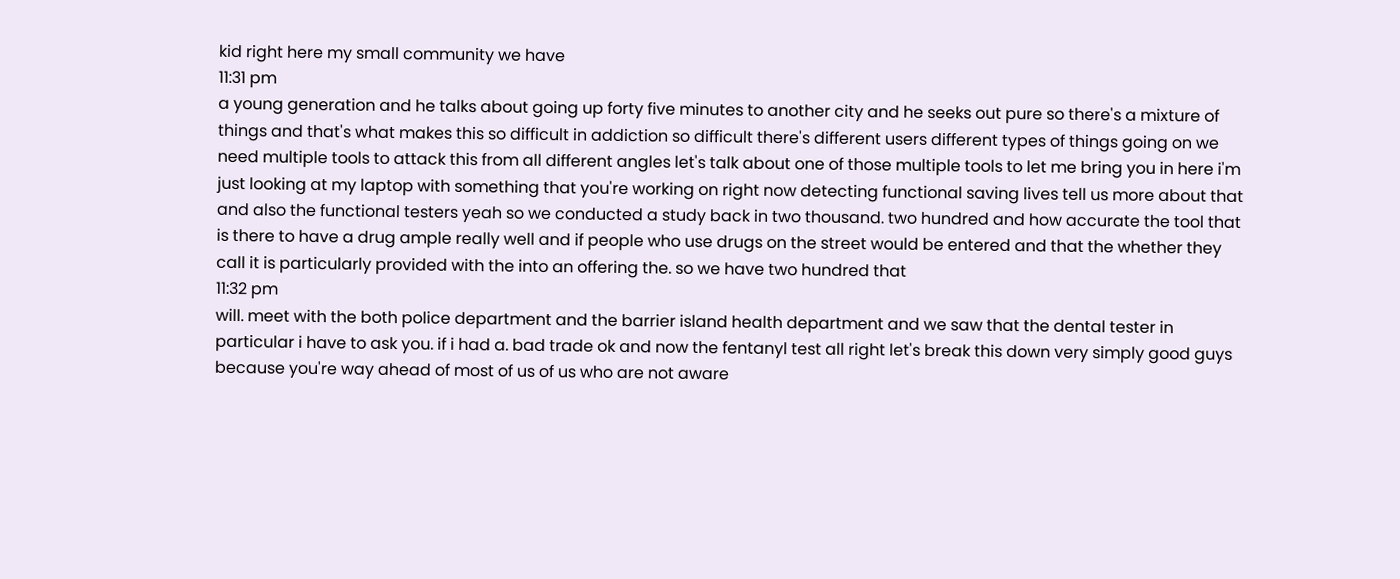kid right here my small community we have
11:31 pm
a young generation and he talks about going up forty five minutes to another city and he seeks out pure so there's a mixture of things and that's what makes this so difficult in addiction so difficult there's different users different types of things going on we need multiple tools to attack this from all different angles let's talk about one of those multiple tools to let me bring you in here i'm just looking at my laptop with something that you're working on right now detecting functional saving lives tell us more about that and also the functional testers yeah so we conducted a study back in two thousand. two hundred and how accurate the tool that is there to have a drug ample really well and if people who use drugs on the street would be entered and that the whether they call it is particularly provided with the into an offering the. so we have two hundred that
11:32 pm
will. meet with the both police department and the barrier island health department and we saw that the dental tester in particular i have to ask you. if i had a. bad trade ok and now the fentanyl test all right let's break this down very simply good guys because you're way ahead of most of us of us who are not aware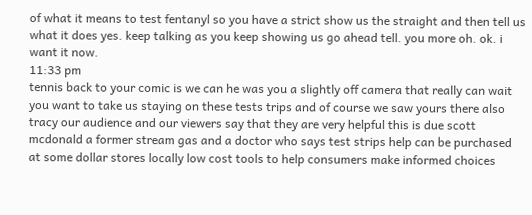of what it means to test fentanyl so you have a strict show us the straight and then tell us what it does yes. keep talking as you keep showing us go ahead tell. you more oh. ok. i want it now.
11:33 pm
tennis back to your comic is we can he was you a slightly off camera that really can wait you want to take us staying on these tests trips and of course we saw yours there also tracy our audience and our viewers say that they are very helpful this is due scott mcdonald a former stream gas and a doctor who says test strips help can be purchased at some dollar stores locally low cost tools to help consumers make informed choices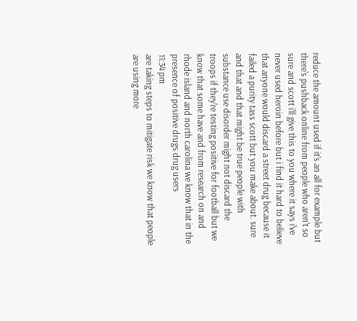reduce the amount used if it's an all for example but there's pushback online from people who aren't so sure and scott i'll give this to you where it says i've never used heroin before but i find it hard to believe that anyone would discard a street drug because it failed a purity tass scott but you make about. sure and that and that might be true people with substance use disorder might not discard the troops if they're testing positive for football but we know that some have and from research on and rhode island and north carolina we know that in the presence of positive drugs drug users
11:34 pm
are taking steps to mitigate risk we know that people are using more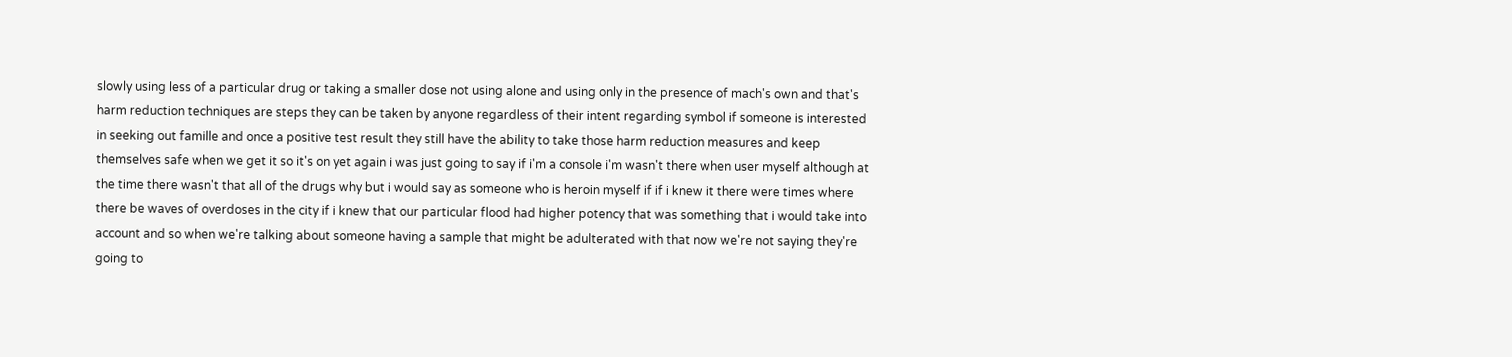slowly using less of a particular drug or taking a smaller dose not using alone and using only in the presence of mach's own and that's harm reduction techniques are steps they can be taken by anyone regardless of their intent regarding symbol if someone is interested in seeking out famille and once a positive test result they still have the ability to take those harm reduction measures and keep themselves safe when we get it so it's on yet again i was just going to say if i'm a console i'm wasn't there when user myself although at the time there wasn't that all of the drugs why but i would say as someone who is heroin myself if if i knew it there were times where there be waves of overdoses in the city if i knew that our particular flood had higher potency that was something that i would take into account and so when we're talking about someone having a sample that might be adulterated with that now we're not saying they're going to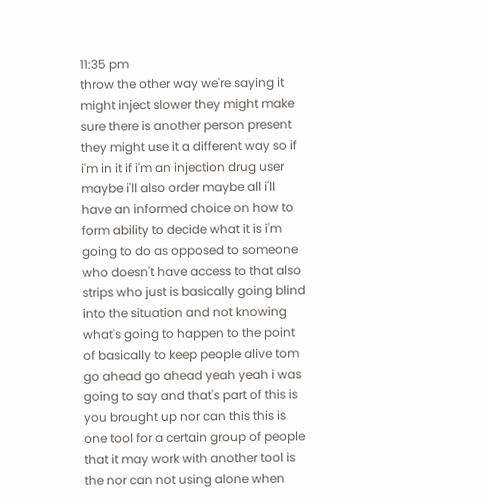11:35 pm
throw the other way we're saying it might inject slower they might make sure there is another person present they might use it a different way so if i'm in it if i'm an injection drug user maybe i'll also order maybe all i'll have an informed choice on how to form ability to decide what it is i'm going to do as opposed to someone who doesn't have access to that also strips who just is basically going blind into the situation and not knowing what's going to happen to the point of basically to keep people alive tom go ahead go ahead yeah yeah i was going to say and that's part of this is you brought up nor can this this is one tool for a certain group of people that it may work with another tool is the nor can not using alone when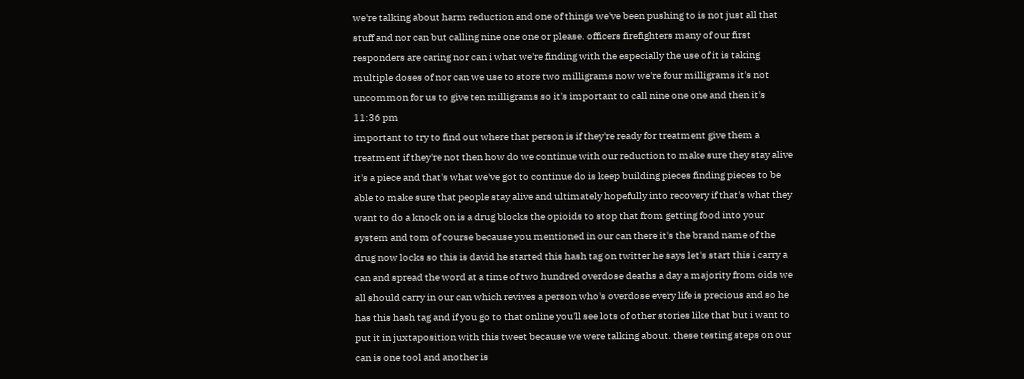we're talking about harm reduction and one of things we've been pushing to is not just all that stuff and nor can but calling nine one one or please. officers firefighters many of our first responders are caring nor can i what we're finding with the especially the use of it is taking multiple doses of nor can we use to store two milligrams now we're four milligrams it's not uncommon for us to give ten milligrams so it's important to call nine one one and then it's
11:36 pm
important to try to find out where that person is if they're ready for treatment give them a treatment if they're not then how do we continue with our reduction to make sure they stay alive it's a piece and that's what we've got to continue do is keep building pieces finding pieces to be able to make sure that people stay alive and ultimately hopefully into recovery if that's what they want to do a knock on is a drug blocks the opioids to stop that from getting food into your system and tom of course because you mentioned in our can there it's the brand name of the drug now locks so this is david he started this hash tag on twitter he says let's start this i carry a can and spread the word at a time of two hundred overdose deaths a day a majority from oids we all should carry in our can which revives a person who's overdose every life is precious and so he has this hash tag and if you go to that online you'll see lots of other stories like that but i want to put it in juxtaposition with this tweet because we were talking about. these testing steps on our can is one tool and another is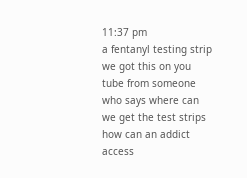11:37 pm
a fentanyl testing strip we got this on you tube from someone who says where can we get the test strips how can an addict access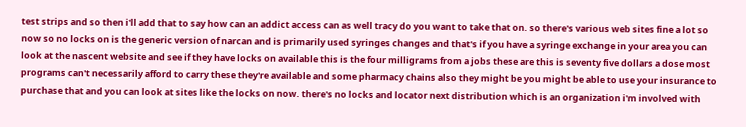test strips and so then i'll add that to say how can an addict access can as well tracy do you want to take that on. so there's various web sites fine a lot so now so no locks on is the generic version of narcan and is primarily used syringes changes and that's if you have a syringe exchange in your area you can look at the nascent website and see if they have locks on available this is the four milligrams from a jobs these are this is seventy five dollars a dose most programs can't necessarily afford to carry these they're available and some pharmacy chains also they might be you might be able to use your insurance to purchase that and you can look at sites like the locks on now. there's no locks and locator next distribution which is an organization i'm involved with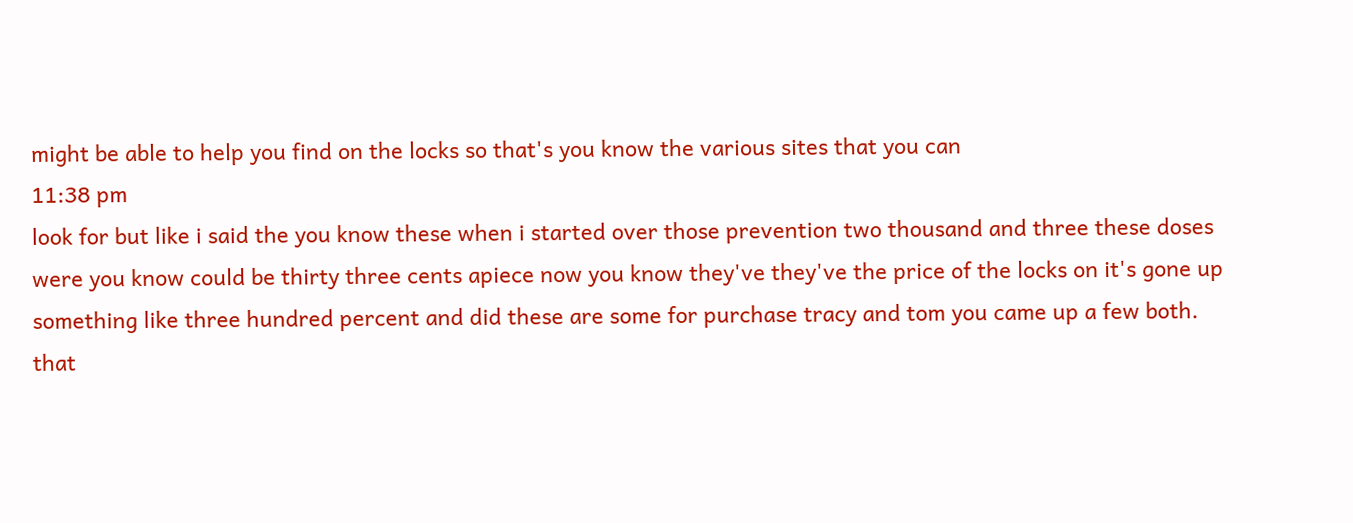might be able to help you find on the locks so that's you know the various sites that you can
11:38 pm
look for but like i said the you know these when i started over those prevention two thousand and three these doses were you know could be thirty three cents apiece now you know they've they've the price of the locks on it's gone up something like three hundred percent and did these are some for purchase tracy and tom you came up a few both. that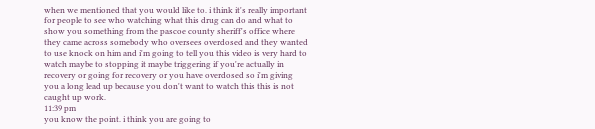when we mentioned that you would like to. i think it's really important for people to see who watching what this drug can do and what to show you something from the pascoe county sheriff's office where they came across somebody who oversees overdosed and they wanted to use knock on him and i'm going to tell you this video is very hard to watch maybe to stopping it maybe triggering if you're actually in recovery or going for recovery or you have overdosed so i'm giving you a long lead up because you don't want to watch this this is not caught up work.
11:39 pm
you know the point. i think you are going to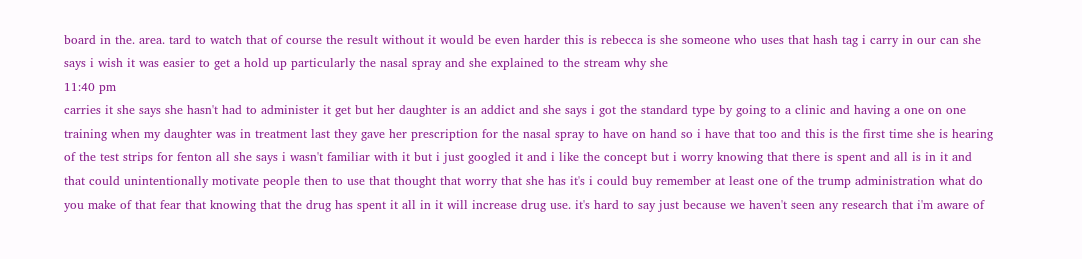board in the. area. tard to watch that of course the result without it would be even harder this is rebecca is she someone who uses that hash tag i carry in our can she says i wish it was easier to get a hold up particularly the nasal spray and she explained to the stream why she
11:40 pm
carries it she says she hasn't had to administer it get but her daughter is an addict and she says i got the standard type by going to a clinic and having a one on one training when my daughter was in treatment last they gave her prescription for the nasal spray to have on hand so i have that too and this is the first time she is hearing of the test strips for fenton all she says i wasn't familiar with it but i just googled it and i like the concept but i worry knowing that there is spent and all is in it and that could unintentionally motivate people then to use that thought that worry that she has it's i could buy remember at least one of the trump administration what do you make of that fear that knowing that the drug has spent it all in it will increase drug use. it's hard to say just because we haven't seen any research that i'm aware of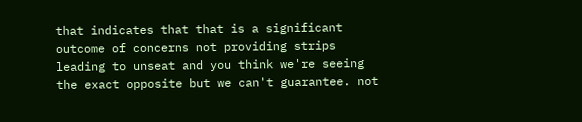that indicates that that is a significant outcome of concerns not providing strips leading to unseat and you think we're seeing the exact opposite but we can't guarantee. not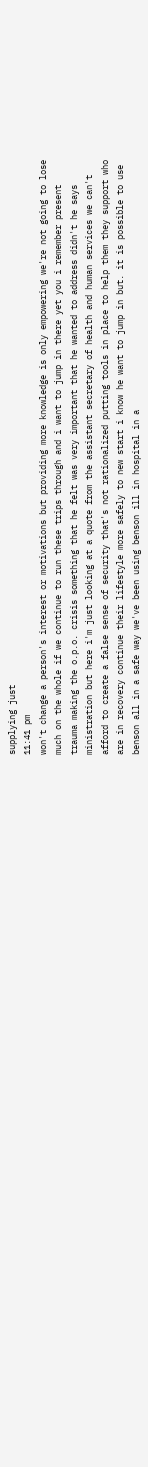supplying just
11:41 pm
won't change a person's interest or motivations but providing more knowledge is only empowering we're not going to lose much on the whole if we continue to run these trips through and i want to jump in there yet you i remember present trauma making the o.p.o. crisis something that he felt was very important that he wanted to address didn't he says ministration but here i'm just looking at a quote from the assistant secretary of health and human services we can't afford to create a false sense of security that's not rationalized putting tools in place to help them they support who are in recovery continue their lifestyle more safely to new start i know he want to jump in but. it is possible to use benson all in a safe way we've been using benson ill in hospital in a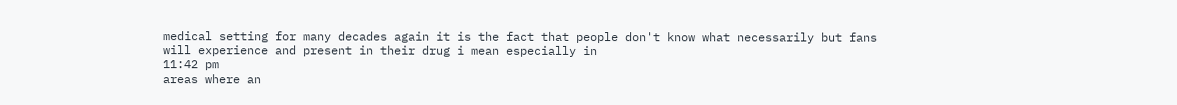medical setting for many decades again it is the fact that people don't know what necessarily but fans will experience and present in their drug i mean especially in
11:42 pm
areas where an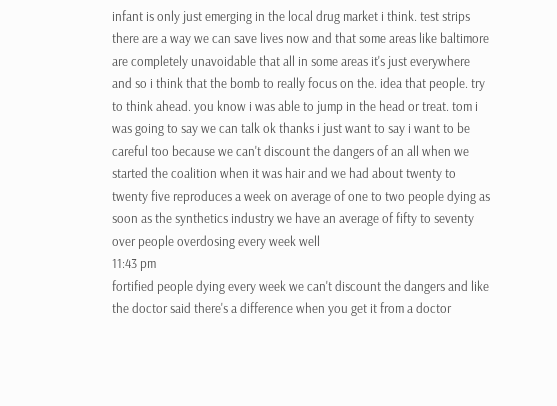infant is only just emerging in the local drug market i think. test strips there are a way we can save lives now and that some areas like baltimore are completely unavoidable that all in some areas it's just everywhere and so i think that the bomb to really focus on the. idea that people. try to think ahead. you know i was able to jump in the head or treat. tom i was going to say we can talk ok thanks i just want to say i want to be careful too because we can't discount the dangers of an all when we started the coalition when it was hair and we had about twenty to twenty five reproduces a week on average of one to two people dying as soon as the synthetics industry we have an average of fifty to seventy over people overdosing every week well
11:43 pm
fortified people dying every week we can't discount the dangers and like the doctor said there's a difference when you get it from a doctor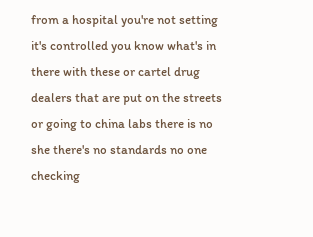from a hospital you're not setting it's controlled you know what's in there with these or cartel drug dealers that are put on the streets or going to china labs there is no she there's no standards no one checking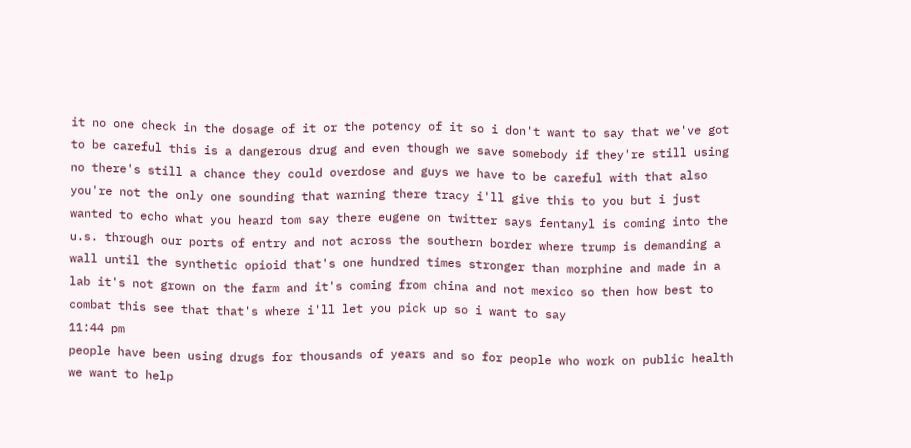it no one check in the dosage of it or the potency of it so i don't want to say that we've got to be careful this is a dangerous drug and even though we save somebody if they're still using no there's still a chance they could overdose and guys we have to be careful with that also you're not the only one sounding that warning there tracy i'll give this to you but i just wanted to echo what you heard tom say there eugene on twitter says fentanyl is coming into the u.s. through our ports of entry and not across the southern border where trump is demanding a wall until the synthetic opioid that's one hundred times stronger than morphine and made in a lab it's not grown on the farm and it's coming from china and not mexico so then how best to combat this see that that's where i'll let you pick up so i want to say
11:44 pm
people have been using drugs for thousands of years and so for people who work on public health we want to help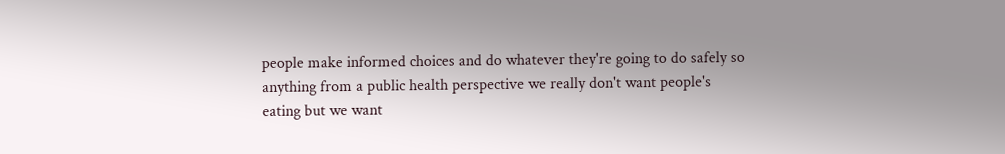people make informed choices and do whatever they're going to do safely so anything from a public health perspective we really don't want people's eating but we want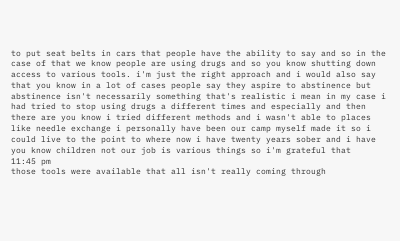to put seat belts in cars that people have the ability to say and so in the case of that we know people are using drugs and so you know shutting down access to various tools. i'm just the right approach and i would also say that you know in a lot of cases people say they aspire to abstinence but abstinence isn't necessarily something that's realistic i mean in my case i had tried to stop using drugs a different times and especially and then there are you know i tried different methods and i wasn't able to places like needle exchange i personally have been our camp myself made it so i could live to the point to where now i have twenty years sober and i have you know children not our job is various things so i'm grateful that
11:45 pm
those tools were available that all isn't really coming through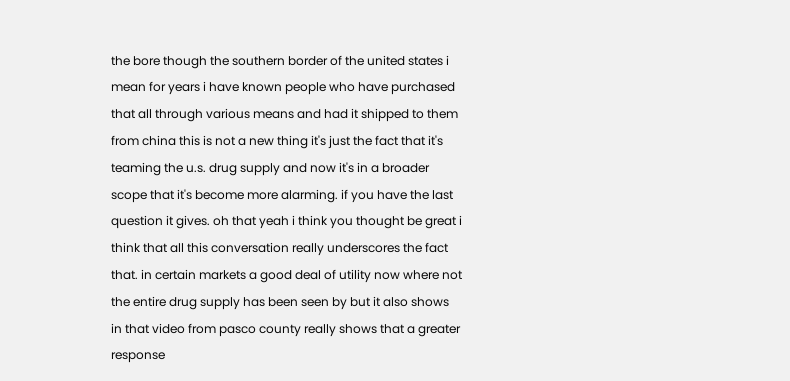the bore though the southern border of the united states i mean for years i have known people who have purchased that all through various means and had it shipped to them from china this is not a new thing it's just the fact that it's teaming the u.s. drug supply and now it's in a broader scope that it's become more alarming. if you have the last question it gives. oh that yeah i think you thought be great i think that all this conversation really underscores the fact that. in certain markets a good deal of utility now where not the entire drug supply has been seen by but it also shows in that video from pasco county really shows that a greater response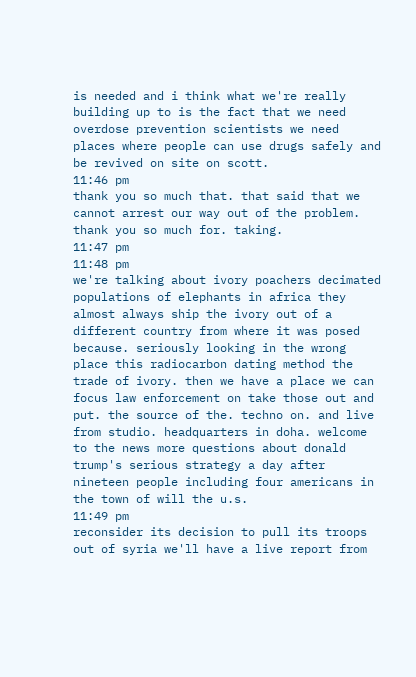is needed and i think what we're really building up to is the fact that we need overdose prevention scientists we need places where people can use drugs safely and be revived on site on scott.
11:46 pm
thank you so much that. that said that we cannot arrest our way out of the problem. thank you so much for. taking.
11:47 pm
11:48 pm
we're talking about ivory poachers decimated populations of elephants in africa they almost always ship the ivory out of a different country from where it was posed because. seriously looking in the wrong place this radiocarbon dating method the trade of ivory. then we have a place we can focus law enforcement on take those out and put. the source of the. techno on. and live from studio. headquarters in doha. welcome to the news more questions about donald trump's serious strategy a day after nineteen people including four americans in the town of will the u.s.
11:49 pm
reconsider its decision to pull its troops out of syria we'll have a live report from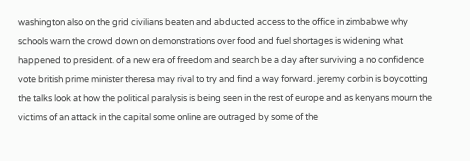washington also on the grid civilians beaten and abducted access to the office in zimbabwe why schools warn the crowd down on demonstrations over food and fuel shortages is widening what happened to president. of a new era of freedom and search be a day after surviving a no confidence vote british prime minister theresa may rival to try and find a way forward. jeremy corbin is boycotting the talks look at how the political paralysis is being seen in the rest of europe and as kenyans mourn the victims of an attack in the capital some online are outraged by some of the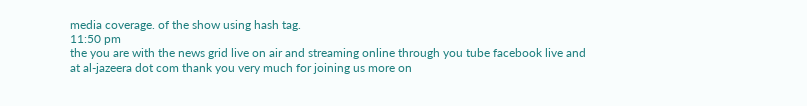media coverage. of the show using hash tag.
11:50 pm
the you are with the news grid live on air and streaming online through you tube facebook live and at al-jazeera dot com thank you very much for joining us more on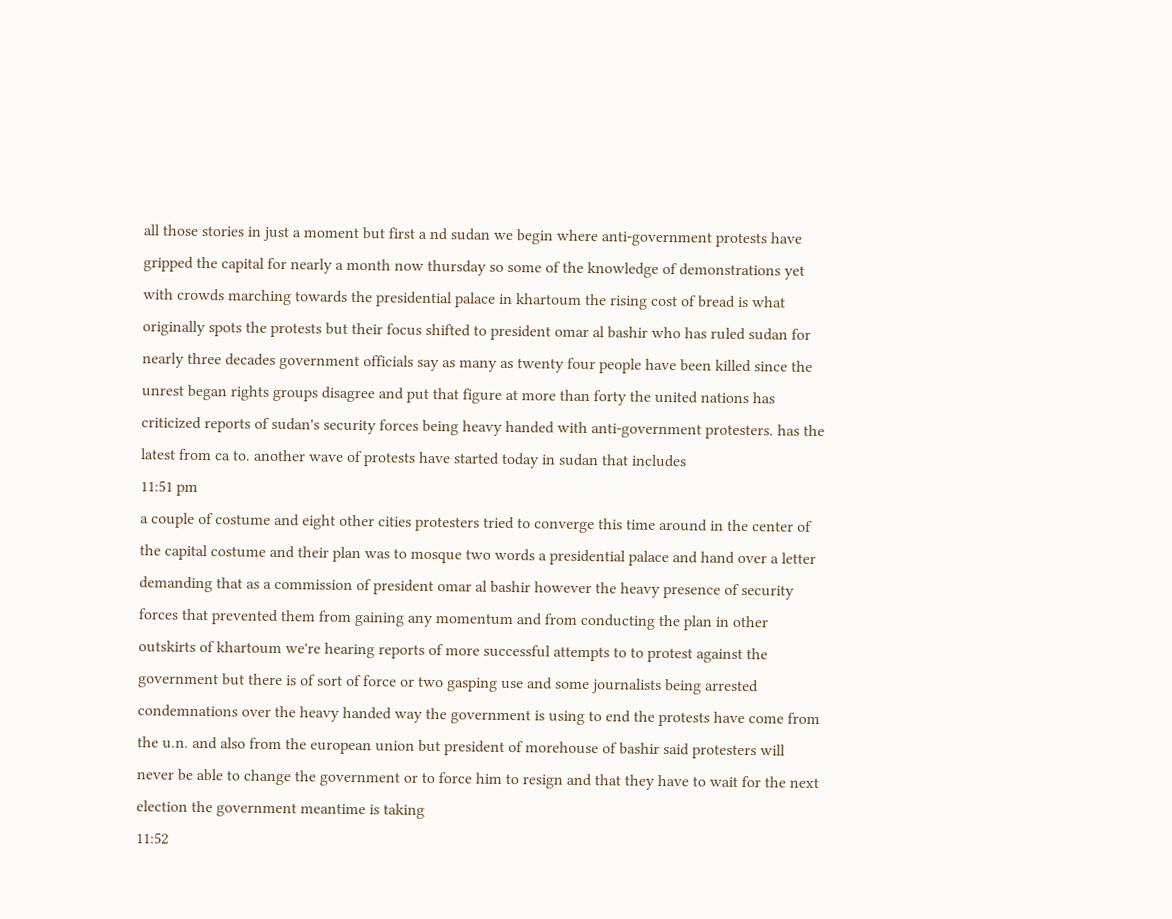all those stories in just a moment but first a nd sudan we begin where anti-government protests have gripped the capital for nearly a month now thursday so some of the knowledge of demonstrations yet with crowds marching towards the presidential palace in khartoum the rising cost of bread is what originally spots the protests but their focus shifted to president omar al bashir who has ruled sudan for nearly three decades government officials say as many as twenty four people have been killed since the unrest began rights groups disagree and put that figure at more than forty the united nations has criticized reports of sudan's security forces being heavy handed with anti-government protesters. has the latest from ca to. another wave of protests have started today in sudan that includes
11:51 pm
a couple of costume and eight other cities protesters tried to converge this time around in the center of the capital costume and their plan was to mosque two words a presidential palace and hand over a letter demanding that as a commission of president omar al bashir however the heavy presence of security forces that prevented them from gaining any momentum and from conducting the plan in other outskirts of khartoum we're hearing reports of more successful attempts to to protest against the government but there is of sort of force or two gasping use and some journalists being arrested condemnations over the heavy handed way the government is using to end the protests have come from the u.n. and also from the european union but president of morehouse of bashir said protesters will never be able to change the government or to force him to resign and that they have to wait for the next election the government meantime is taking
11:52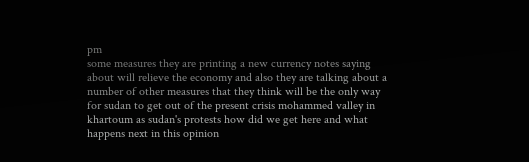pm
some measures they are printing a new currency notes saying about will relieve the economy and also they are talking about a number of other measures that they think will be the only way for sudan to get out of the present crisis mohammed valley in khartoum as sudan's protests how did we get here and what happens next in this opinion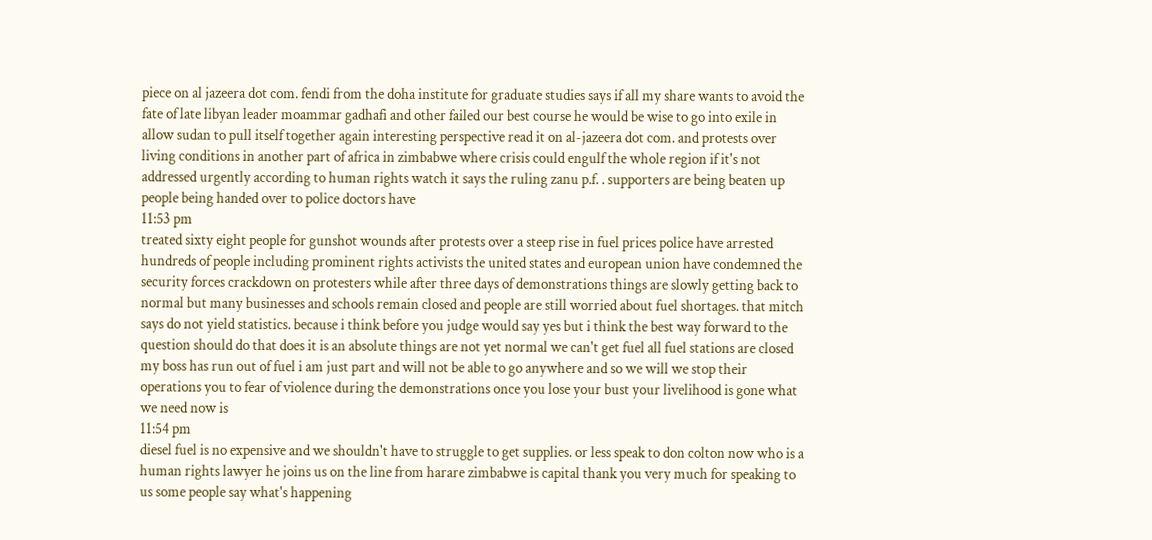piece on al jazeera dot com. fendi from the doha institute for graduate studies says if all my share wants to avoid the fate of late libyan leader moammar gadhafi and other failed our best course he would be wise to go into exile in allow sudan to pull itself together again interesting perspective read it on al-jazeera dot com. and protests over living conditions in another part of africa in zimbabwe where crisis could engulf the whole region if it's not addressed urgently according to human rights watch it says the ruling zanu p.f. . supporters are being beaten up people being handed over to police doctors have
11:53 pm
treated sixty eight people for gunshot wounds after protests over a steep rise in fuel prices police have arrested hundreds of people including prominent rights activists the united states and european union have condemned the security forces crackdown on protesters while after three days of demonstrations things are slowly getting back to normal but many businesses and schools remain closed and people are still worried about fuel shortages. that mitch says do not yield statistics. because i think before you judge would say yes but i think the best way forward to the question should do that does it is an absolute things are not yet normal we can't get fuel all fuel stations are closed my boss has run out of fuel i am just part and will not be able to go anywhere and so we will we stop their operations you to fear of violence during the demonstrations once you lose your bust your livelihood is gone what we need now is
11:54 pm
diesel fuel is no expensive and we shouldn't have to struggle to get supplies. or less speak to don colton now who is a human rights lawyer he joins us on the line from harare zimbabwe is capital thank you very much for speaking to us some people say what's happening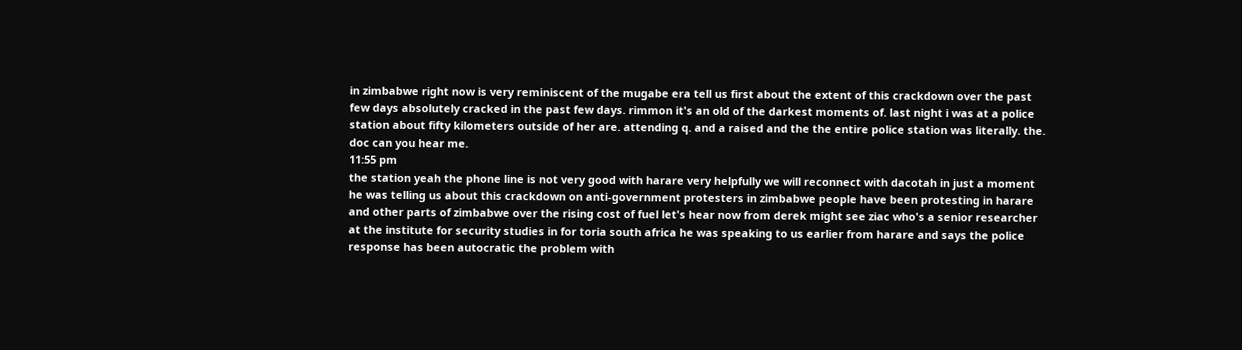in zimbabwe right now is very reminiscent of the mugabe era tell us first about the extent of this crackdown over the past few days absolutely cracked in the past few days. rimmon it's an old of the darkest moments of. last night i was at a police station about fifty kilometers outside of her are. attending q. and a raised and the the entire police station was literally. the. doc can you hear me.
11:55 pm
the station yeah the phone line is not very good with harare very helpfully we will reconnect with dacotah in just a moment he was telling us about this crackdown on anti-government protesters in zimbabwe people have been protesting in harare and other parts of zimbabwe over the rising cost of fuel let's hear now from derek might see ziac who's a senior researcher at the institute for security studies in for toria south africa he was speaking to us earlier from harare and says the police response has been autocratic the problem with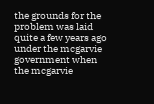the grounds for the problem was laid quite a few years ago under the mcgarvie government when the mcgarvie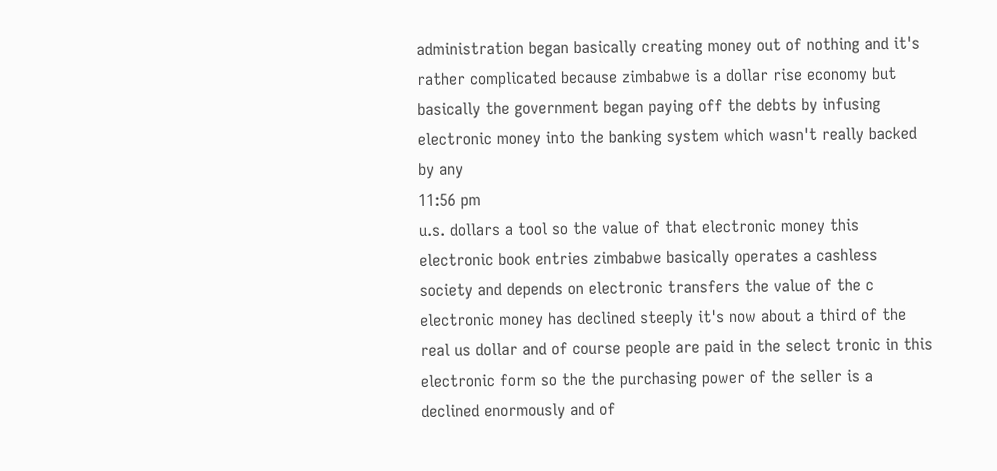administration began basically creating money out of nothing and it's rather complicated because zimbabwe is a dollar rise economy but basically the government began paying off the debts by infusing electronic money into the banking system which wasn't really backed by any
11:56 pm
u.s. dollars a tool so the value of that electronic money this electronic book entries zimbabwe basically operates a cashless society and depends on electronic transfers the value of the c electronic money has declined steeply it's now about a third of the real us dollar and of course people are paid in the select tronic in this electronic form so the the purchasing power of the seller is a declined enormously and of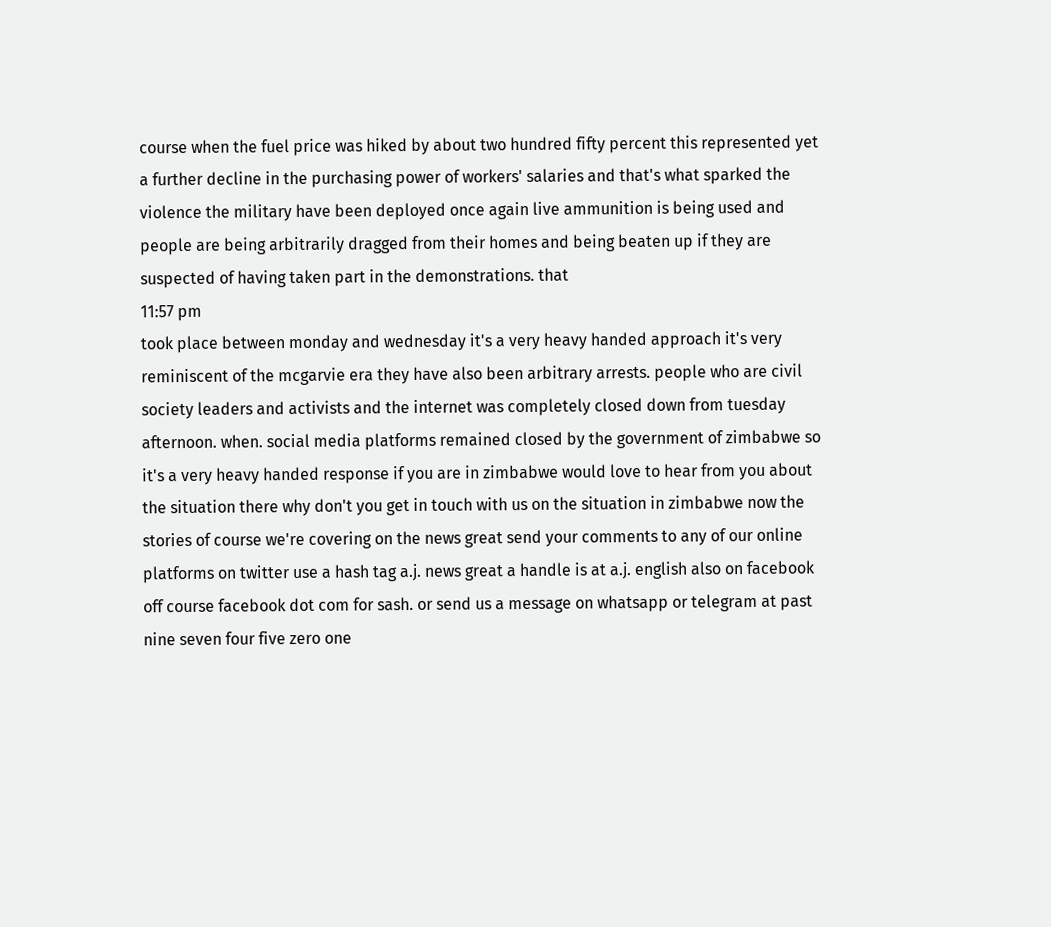course when the fuel price was hiked by about two hundred fifty percent this represented yet a further decline in the purchasing power of workers' salaries and that's what sparked the violence the military have been deployed once again live ammunition is being used and people are being arbitrarily dragged from their homes and being beaten up if they are suspected of having taken part in the demonstrations. that
11:57 pm
took place between monday and wednesday it's a very heavy handed approach it's very reminiscent of the mcgarvie era they have also been arbitrary arrests. people who are civil society leaders and activists and the internet was completely closed down from tuesday afternoon. when. social media platforms remained closed by the government of zimbabwe so it's a very heavy handed response if you are in zimbabwe would love to hear from you about the situation there why don't you get in touch with us on the situation in zimbabwe now the stories of course we're covering on the news great send your comments to any of our online platforms on twitter use a hash tag a.j. news great a handle is at a.j. english also on facebook off course facebook dot com for sash. or send us a message on whatsapp or telegram at past nine seven four five zero one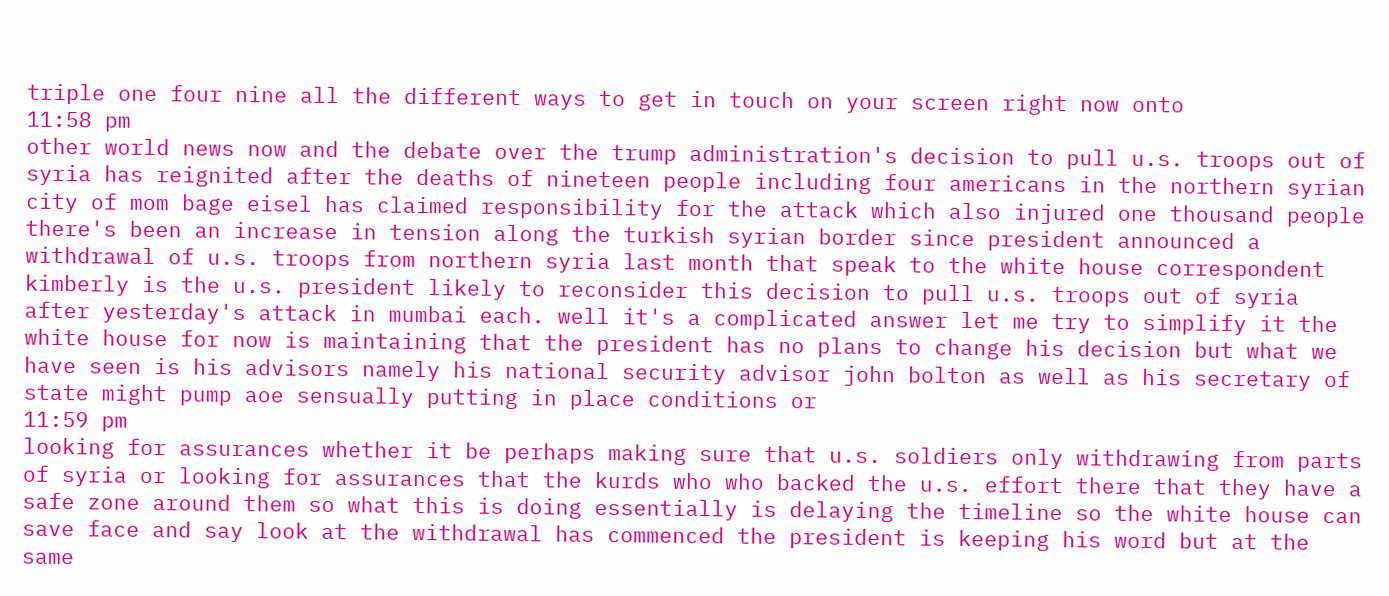triple one four nine all the different ways to get in touch on your screen right now onto
11:58 pm
other world news now and the debate over the trump administration's decision to pull u.s. troops out of syria has reignited after the deaths of nineteen people including four americans in the northern syrian city of mom bage eisel has claimed responsibility for the attack which also injured one thousand people there's been an increase in tension along the turkish syrian border since president announced a withdrawal of u.s. troops from northern syria last month that speak to the white house correspondent kimberly is the u.s. president likely to reconsider this decision to pull u.s. troops out of syria after yesterday's attack in mumbai each. well it's a complicated answer let me try to simplify it the white house for now is maintaining that the president has no plans to change his decision but what we have seen is his advisors namely his national security advisor john bolton as well as his secretary of state might pump aoe sensually putting in place conditions or
11:59 pm
looking for assurances whether it be perhaps making sure that u.s. soldiers only withdrawing from parts of syria or looking for assurances that the kurds who who backed the u.s. effort there that they have a safe zone around them so what this is doing essentially is delaying the timeline so the white house can save face and say look at the withdrawal has commenced the president is keeping his word but at the same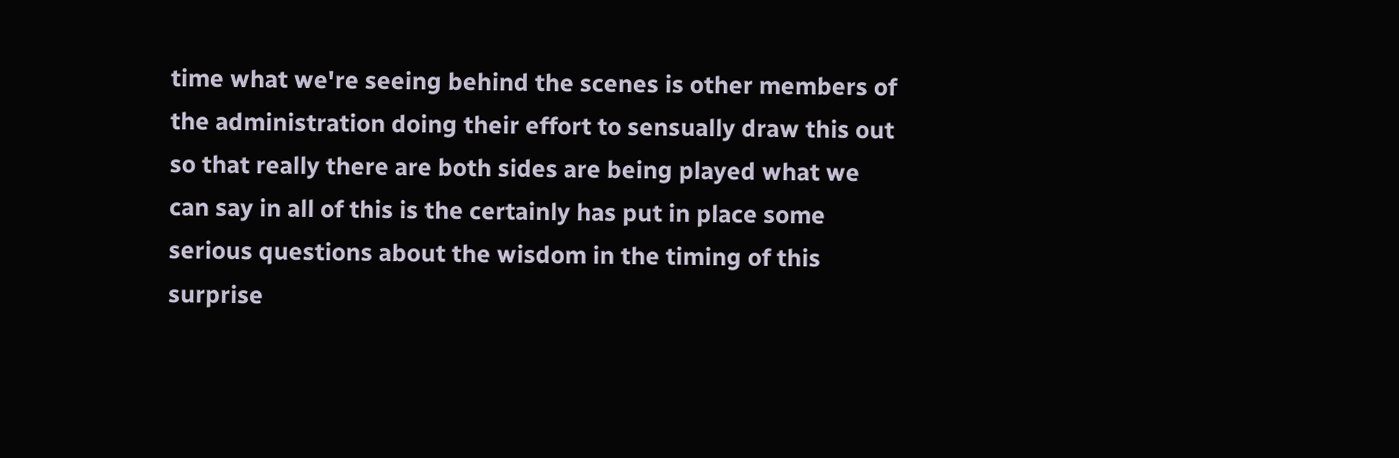time what we're seeing behind the scenes is other members of the administration doing their effort to sensually draw this out so that really there are both sides are being played what we can say in all of this is the certainly has put in place some serious questions about the wisdom in the timing of this surprise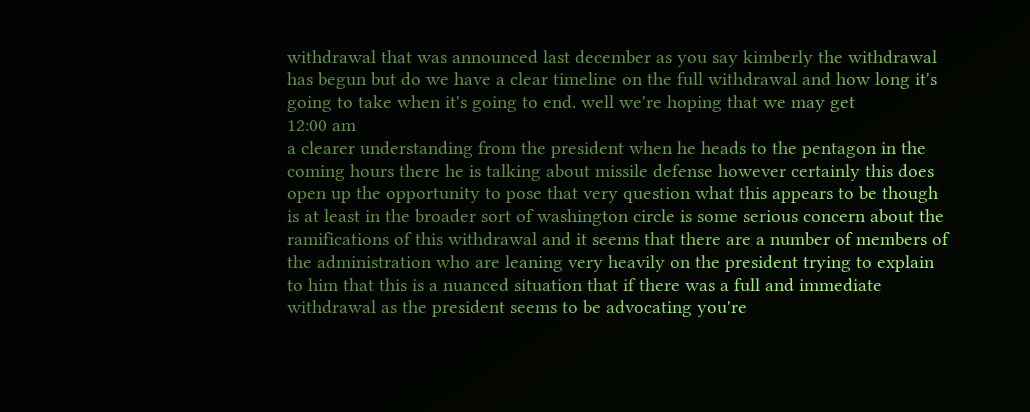withdrawal that was announced last december as you say kimberly the withdrawal has begun but do we have a clear timeline on the full withdrawal and how long it's going to take when it's going to end. well we're hoping that we may get
12:00 am
a clearer understanding from the president when he heads to the pentagon in the coming hours there he is talking about missile defense however certainly this does open up the opportunity to pose that very question what this appears to be though is at least in the broader sort of washington circle is some serious concern about the ramifications of this withdrawal and it seems that there are a number of members of the administration who are leaning very heavily on the president trying to explain to him that this is a nuanced situation that if there was a full and immediate withdrawal as the president seems to be advocating you're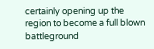certainly opening up the region to become a full blown battleground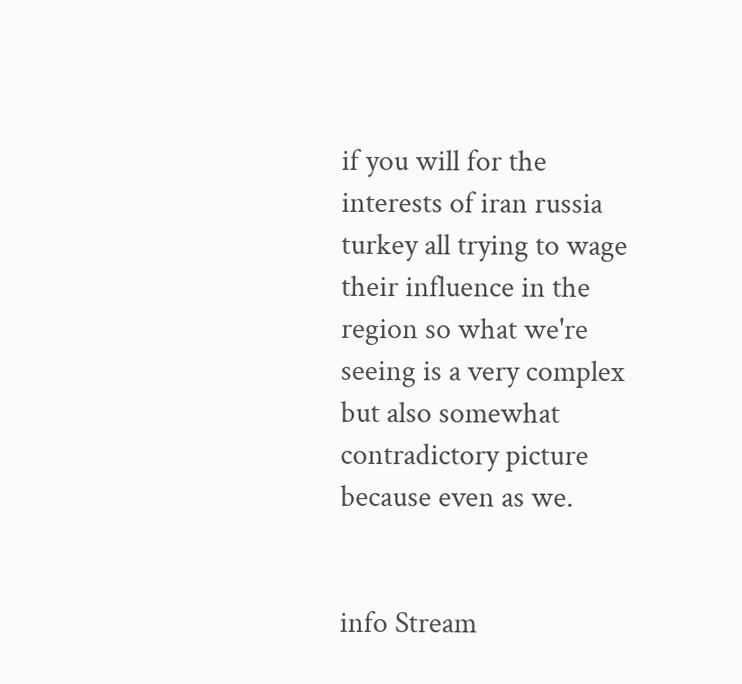if you will for the interests of iran russia turkey all trying to wage their influence in the region so what we're seeing is a very complex but also somewhat contradictory picture because even as we.


info Stream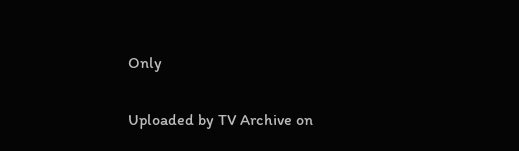Only

Uploaded by TV Archive on